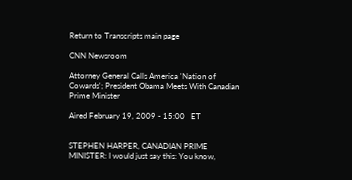Return to Transcripts main page

CNN Newsroom

Attorney General Calls America 'Nation of Cowards'; President Obama Meets With Canadian Prime Minister

Aired February 19, 2009 - 15:00   ET


STEPHEN HARPER, CANADIAN PRIME MINISTER: I would just say this: You know,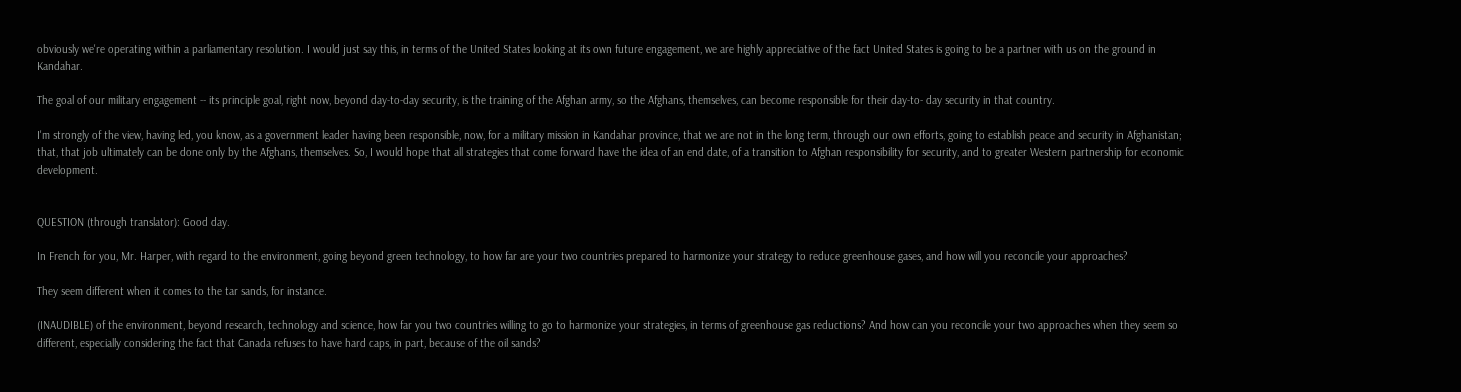obviously we're operating within a parliamentary resolution. I would just say this, in terms of the United States looking at its own future engagement, we are highly appreciative of the fact United States is going to be a partner with us on the ground in Kandahar.

The goal of our military engagement -- its principle goal, right now, beyond day-to-day security, is the training of the Afghan army, so the Afghans, themselves, can become responsible for their day-to- day security in that country.

I'm strongly of the view, having led, you know, as a government leader having been responsible, now, for a military mission in Kandahar province, that we are not in the long term, through our own efforts, going to establish peace and security in Afghanistan; that, that job ultimately can be done only by the Afghans, themselves. So, I would hope that all strategies that come forward have the idea of an end date, of a transition to Afghan responsibility for security, and to greater Western partnership for economic development.


QUESTION (through translator): Good day.

In French for you, Mr. Harper, with regard to the environment, going beyond green technology, to how far are your two countries prepared to harmonize your strategy to reduce greenhouse gases, and how will you reconcile your approaches?

They seem different when it comes to the tar sands, for instance.

(INAUDIBLE) of the environment, beyond research, technology and science, how far you two countries willing to go to harmonize your strategies, in terms of greenhouse gas reductions? And how can you reconcile your two approaches when they seem so different, especially considering the fact that Canada refuses to have hard caps, in part, because of the oil sands?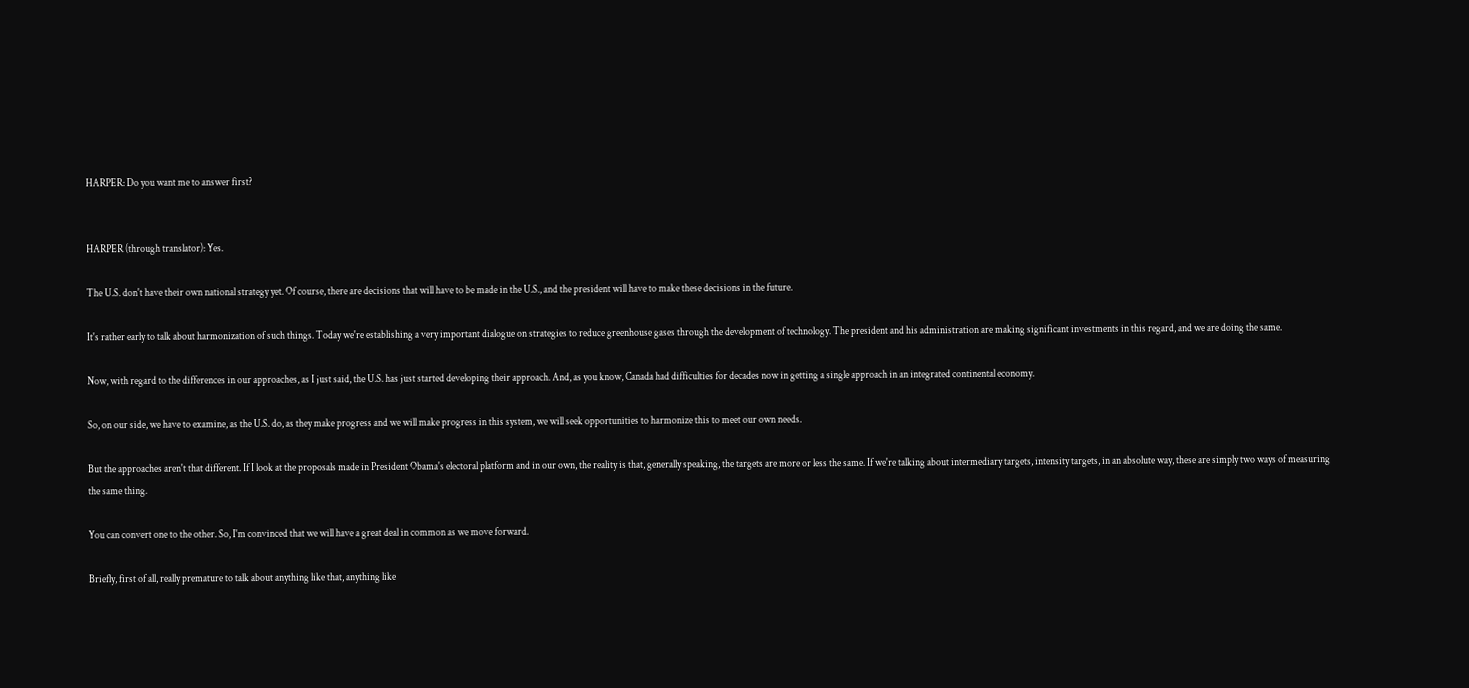HARPER: Do you want me to answer first?


HARPER (through translator): Yes.

The U.S. don't have their own national strategy yet. Of course, there are decisions that will have to be made in the U.S., and the president will have to make these decisions in the future.

It's rather early to talk about harmonization of such things. Today we're establishing a very important dialogue on strategies to reduce greenhouse gases through the development of technology. The president and his administration are making significant investments in this regard, and we are doing the same.

Now, with regard to the differences in our approaches, as I just said, the U.S. has just started developing their approach. And, as you know, Canada had difficulties for decades now in getting a single approach in an integrated continental economy.

So, on our side, we have to examine, as the U.S. do, as they make progress and we will make progress in this system, we will seek opportunities to harmonize this to meet our own needs.

But the approaches aren't that different. If I look at the proposals made in President Obama's electoral platform and in our own, the reality is that, generally speaking, the targets are more or less the same. If we're talking about intermediary targets, intensity targets, in an absolute way, these are simply two ways of measuring the same thing.

You can convert one to the other. So, I'm convinced that we will have a great deal in common as we move forward.

Briefly, first of all, really premature to talk about anything like that, anything like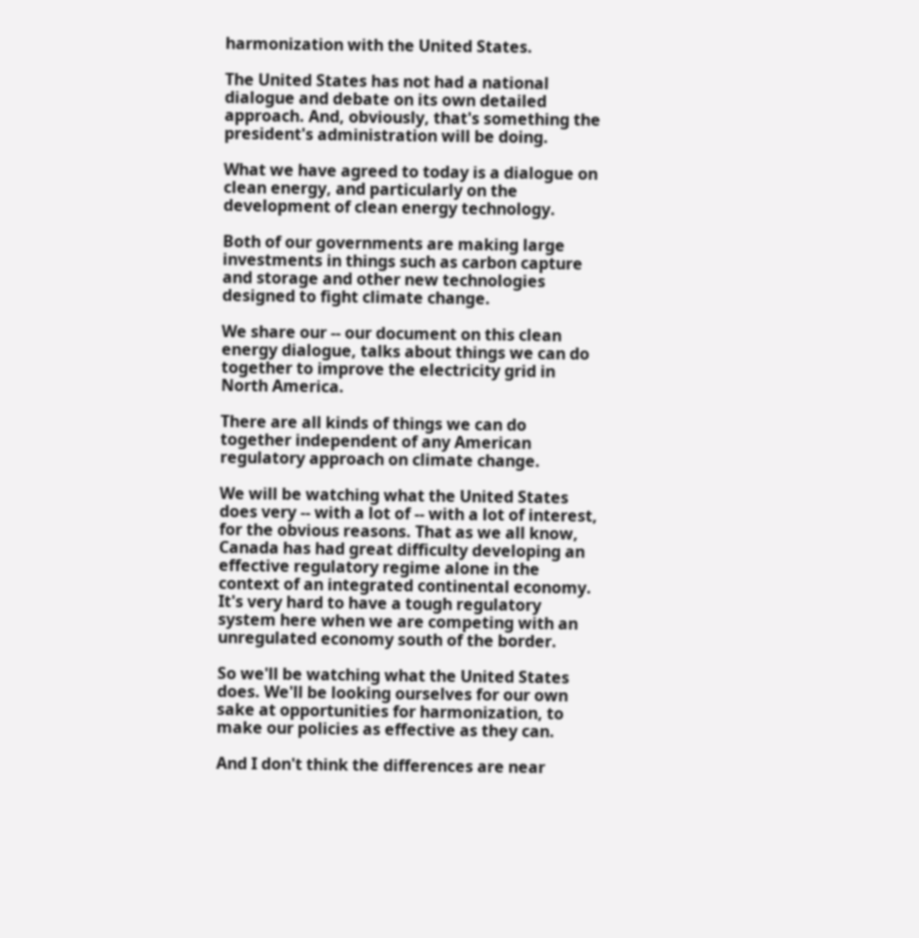harmonization with the United States.

The United States has not had a national dialogue and debate on its own detailed approach. And, obviously, that's something the president's administration will be doing.

What we have agreed to today is a dialogue on clean energy, and particularly on the development of clean energy technology.

Both of our governments are making large investments in things such as carbon capture and storage and other new technologies designed to fight climate change.

We share our -- our document on this clean energy dialogue, talks about things we can do together to improve the electricity grid in North America.

There are all kinds of things we can do together independent of any American regulatory approach on climate change.

We will be watching what the United States does very -- with a lot of -- with a lot of interest, for the obvious reasons. That as we all know, Canada has had great difficulty developing an effective regulatory regime alone in the context of an integrated continental economy. It's very hard to have a tough regulatory system here when we are competing with an unregulated economy south of the border.

So we'll be watching what the United States does. We'll be looking ourselves for our own sake at opportunities for harmonization, to make our policies as effective as they can.

And I don't think the differences are near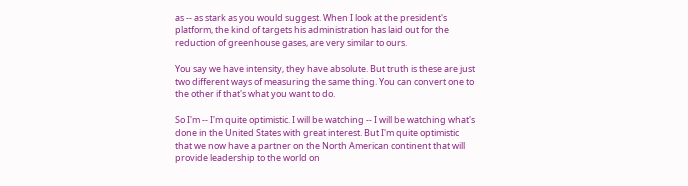as -- as stark as you would suggest. When I look at the president's platform, the kind of targets his administration has laid out for the reduction of greenhouse gases, are very similar to ours.

You say we have intensity, they have absolute. But truth is these are just two different ways of measuring the same thing. You can convert one to the other if that's what you want to do.

So I'm -- I'm quite optimistic. I will be watching -- I will be watching what's done in the United States with great interest. But I'm quite optimistic that we now have a partner on the North American continent that will provide leadership to the world on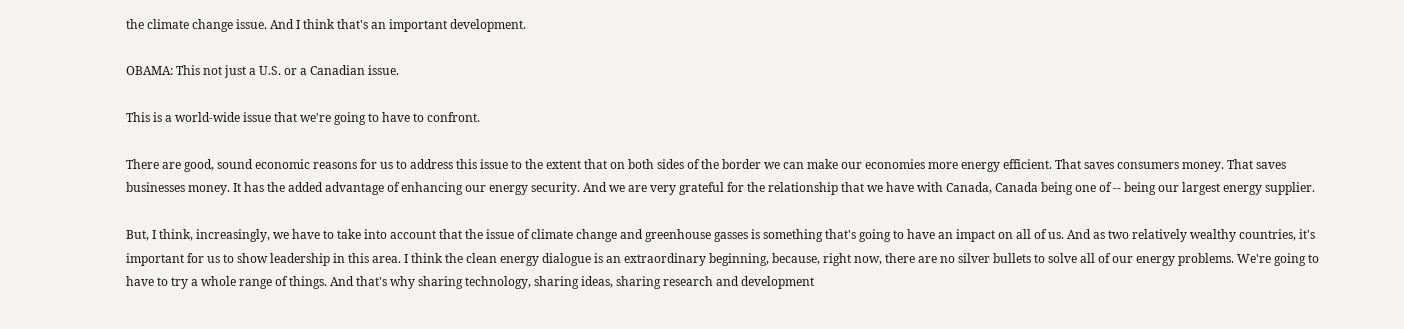the climate change issue. And I think that's an important development.

OBAMA: This not just a U.S. or a Canadian issue.

This is a world-wide issue that we're going to have to confront.

There are good, sound economic reasons for us to address this issue to the extent that on both sides of the border we can make our economies more energy efficient. That saves consumers money. That saves businesses money. It has the added advantage of enhancing our energy security. And we are very grateful for the relationship that we have with Canada, Canada being one of -- being our largest energy supplier.

But, I think, increasingly, we have to take into account that the issue of climate change and greenhouse gasses is something that's going to have an impact on all of us. And as two relatively wealthy countries, it's important for us to show leadership in this area. I think the clean energy dialogue is an extraordinary beginning, because, right now, there are no silver bullets to solve all of our energy problems. We're going to have to try a whole range of things. And that's why sharing technology, sharing ideas, sharing research and development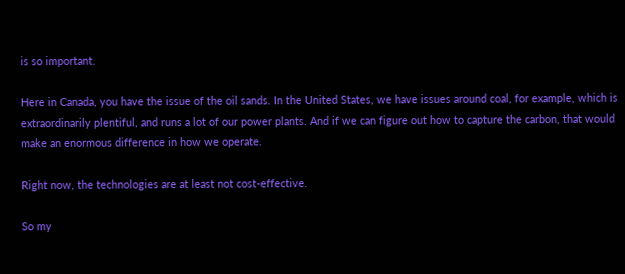is so important.

Here in Canada, you have the issue of the oil sands. In the United States, we have issues around coal, for example, which is extraordinarily plentiful, and runs a lot of our power plants. And if we can figure out how to capture the carbon, that would make an enormous difference in how we operate.

Right now, the technologies are at least not cost-effective.

So my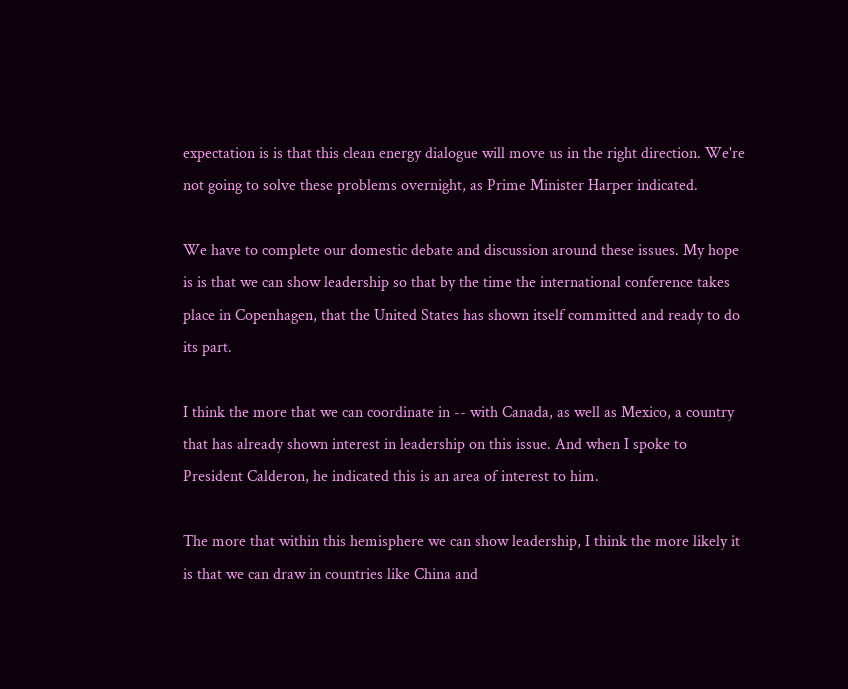expectation is is that this clean energy dialogue will move us in the right direction. We're not going to solve these problems overnight, as Prime Minister Harper indicated.

We have to complete our domestic debate and discussion around these issues. My hope is is that we can show leadership so that by the time the international conference takes place in Copenhagen, that the United States has shown itself committed and ready to do its part.

I think the more that we can coordinate in -- with Canada, as well as Mexico, a country that has already shown interest in leadership on this issue. And when I spoke to President Calderon, he indicated this is an area of interest to him.

The more that within this hemisphere we can show leadership, I think the more likely it is that we can draw in countries like China and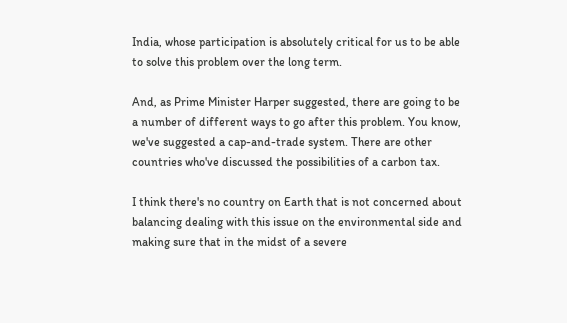India, whose participation is absolutely critical for us to be able to solve this problem over the long term.

And, as Prime Minister Harper suggested, there are going to be a number of different ways to go after this problem. You know, we've suggested a cap-and-trade system. There are other countries who've discussed the possibilities of a carbon tax.

I think there's no country on Earth that is not concerned about balancing dealing with this issue on the environmental side and making sure that in the midst of a severe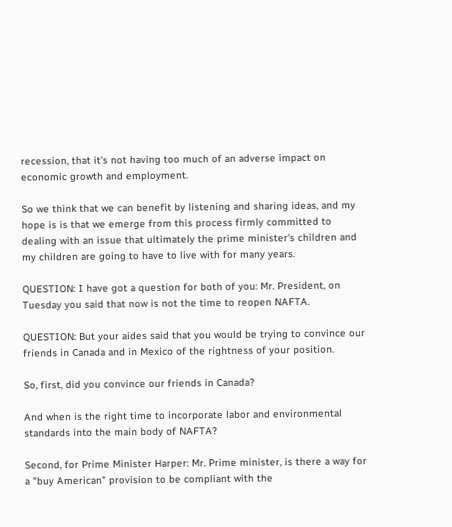recession, that it's not having too much of an adverse impact on economic growth and employment.

So we think that we can benefit by listening and sharing ideas, and my hope is is that we emerge from this process firmly committed to dealing with an issue that ultimately the prime minister's children and my children are going to have to live with for many years.

QUESTION: I have got a question for both of you: Mr. President, on Tuesday you said that now is not the time to reopen NAFTA.

QUESTION: But your aides said that you would be trying to convince our friends in Canada and in Mexico of the rightness of your position.

So, first, did you convince our friends in Canada?

And when is the right time to incorporate labor and environmental standards into the main body of NAFTA?

Second, for Prime Minister Harper: Mr. Prime minister, is there a way for a "buy American" provision to be compliant with the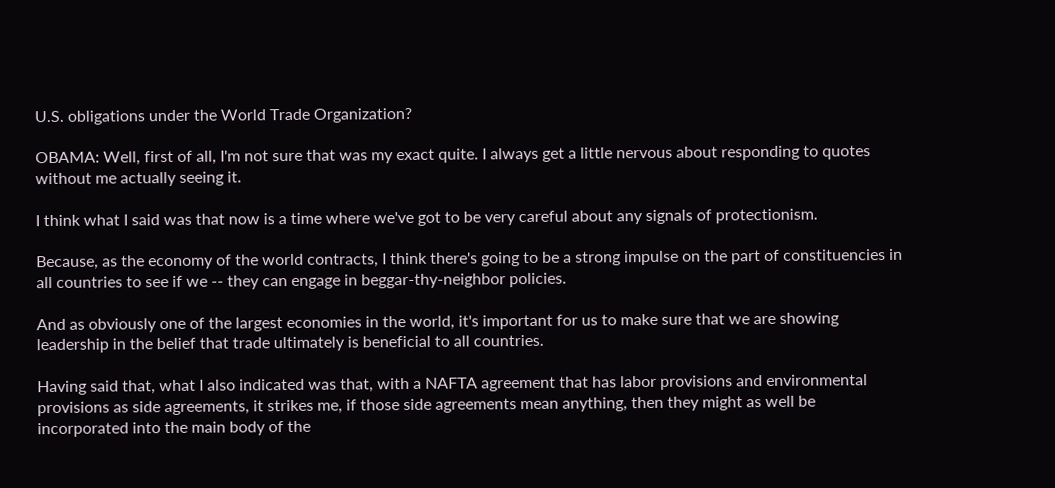U.S. obligations under the World Trade Organization?

OBAMA: Well, first of all, I'm not sure that was my exact quite. I always get a little nervous about responding to quotes without me actually seeing it.

I think what I said was that now is a time where we've got to be very careful about any signals of protectionism.

Because, as the economy of the world contracts, I think there's going to be a strong impulse on the part of constituencies in all countries to see if we -- they can engage in beggar-thy-neighbor policies.

And as obviously one of the largest economies in the world, it's important for us to make sure that we are showing leadership in the belief that trade ultimately is beneficial to all countries.

Having said that, what I also indicated was that, with a NAFTA agreement that has labor provisions and environmental provisions as side agreements, it strikes me, if those side agreements mean anything, then they might as well be incorporated into the main body of the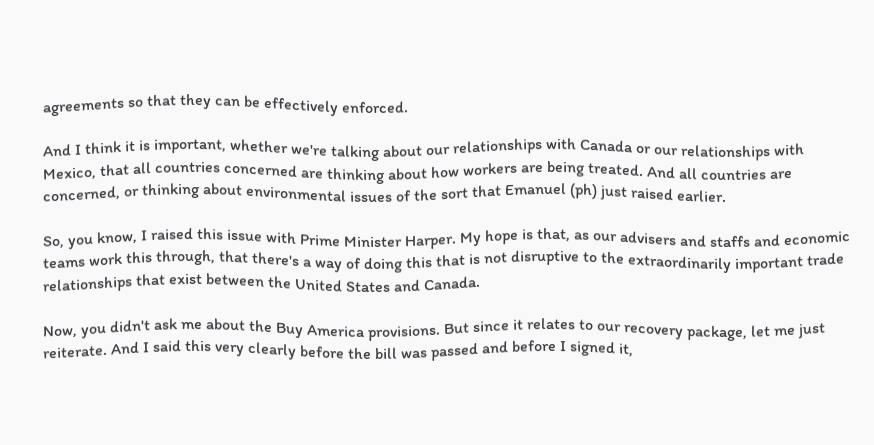agreements so that they can be effectively enforced.

And I think it is important, whether we're talking about our relationships with Canada or our relationships with Mexico, that all countries concerned are thinking about how workers are being treated. And all countries are concerned, or thinking about environmental issues of the sort that Emanuel (ph) just raised earlier.

So, you know, I raised this issue with Prime Minister Harper. My hope is that, as our advisers and staffs and economic teams work this through, that there's a way of doing this that is not disruptive to the extraordinarily important trade relationships that exist between the United States and Canada.

Now, you didn't ask me about the Buy America provisions. But since it relates to our recovery package, let me just reiterate. And I said this very clearly before the bill was passed and before I signed it,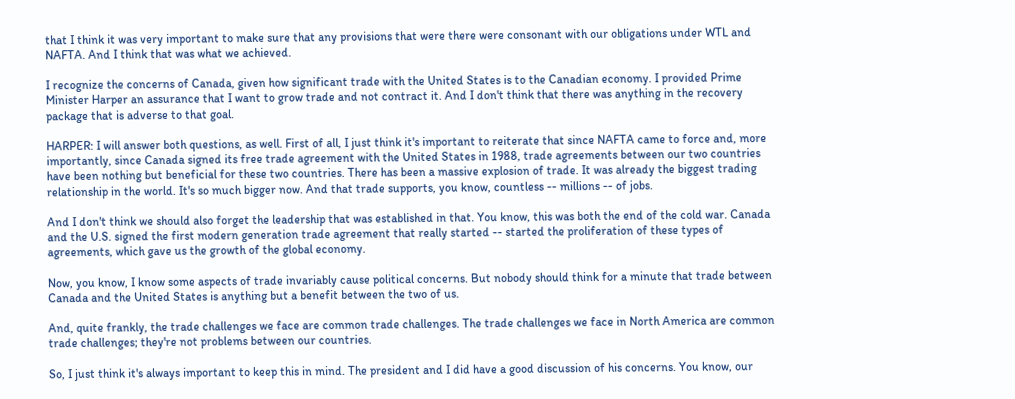that I think it was very important to make sure that any provisions that were there were consonant with our obligations under WTL and NAFTA. And I think that was what we achieved.

I recognize the concerns of Canada, given how significant trade with the United States is to the Canadian economy. I provided Prime Minister Harper an assurance that I want to grow trade and not contract it. And I don't think that there was anything in the recovery package that is adverse to that goal.

HARPER: I will answer both questions, as well. First of all, I just think it's important to reiterate that since NAFTA came to force and, more importantly, since Canada signed its free trade agreement with the United States in 1988, trade agreements between our two countries have been nothing but beneficial for these two countries. There has been a massive explosion of trade. It was already the biggest trading relationship in the world. It's so much bigger now. And that trade supports, you know, countless -- millions -- of jobs.

And I don't think we should also forget the leadership that was established in that. You know, this was both the end of the cold war. Canada and the U.S. signed the first modern generation trade agreement that really started -- started the proliferation of these types of agreements, which gave us the growth of the global economy.

Now, you know, I know some aspects of trade invariably cause political concerns. But nobody should think for a minute that trade between Canada and the United States is anything but a benefit between the two of us.

And, quite frankly, the trade challenges we face are common trade challenges. The trade challenges we face in North America are common trade challenges; they're not problems between our countries.

So, I just think it's always important to keep this in mind. The president and I did have a good discussion of his concerns. You know, our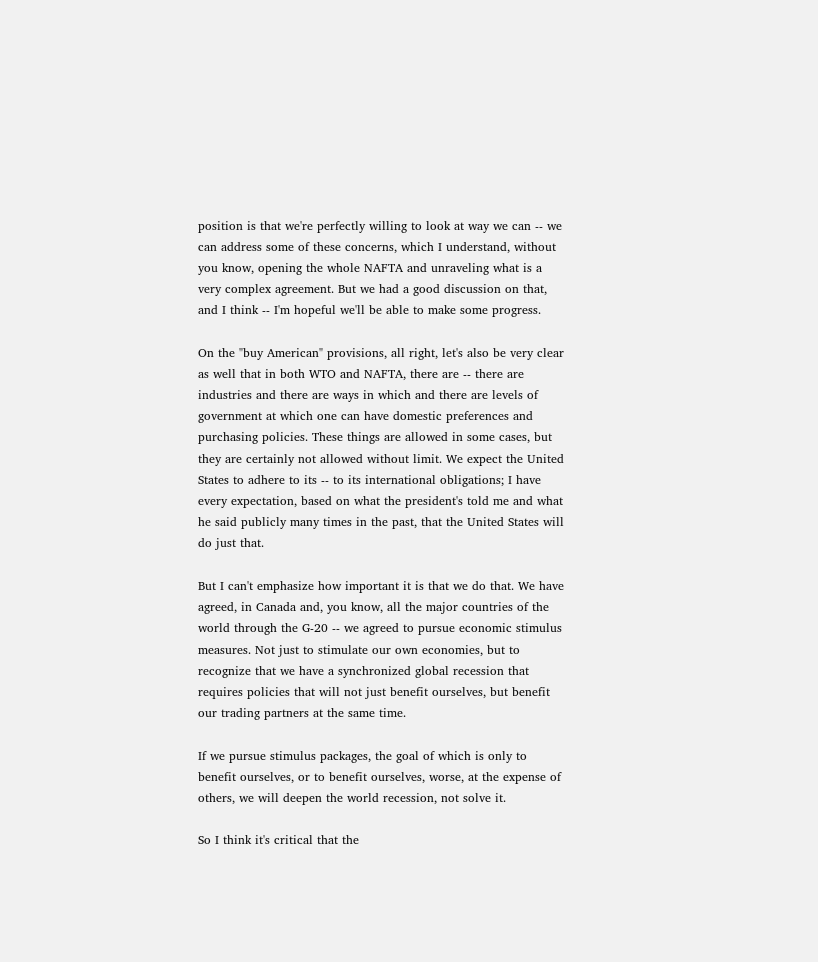position is that we're perfectly willing to look at way we can -- we can address some of these concerns, which I understand, without you know, opening the whole NAFTA and unraveling what is a very complex agreement. But we had a good discussion on that, and I think -- I'm hopeful we'll be able to make some progress.

On the "buy American" provisions, all right, let's also be very clear as well that in both WTO and NAFTA, there are -- there are industries and there are ways in which and there are levels of government at which one can have domestic preferences and purchasing policies. These things are allowed in some cases, but they are certainly not allowed without limit. We expect the United States to adhere to its -- to its international obligations; I have every expectation, based on what the president's told me and what he said publicly many times in the past, that the United States will do just that.

But I can't emphasize how important it is that we do that. We have agreed, in Canada and, you know, all the major countries of the world through the G-20 -- we agreed to pursue economic stimulus measures. Not just to stimulate our own economies, but to recognize that we have a synchronized global recession that requires policies that will not just benefit ourselves, but benefit our trading partners at the same time.

If we pursue stimulus packages, the goal of which is only to benefit ourselves, or to benefit ourselves, worse, at the expense of others, we will deepen the world recession, not solve it.

So I think it's critical that the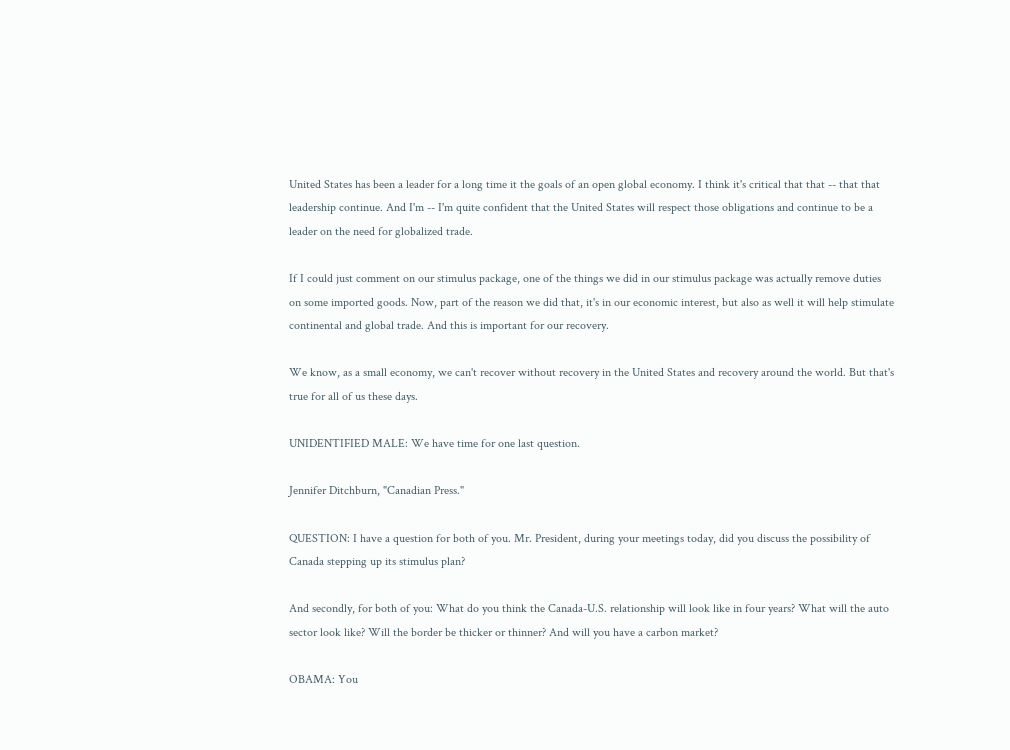United States has been a leader for a long time it the goals of an open global economy. I think it's critical that that -- that that leadership continue. And I'm -- I'm quite confident that the United States will respect those obligations and continue to be a leader on the need for globalized trade.

If I could just comment on our stimulus package, one of the things we did in our stimulus package was actually remove duties on some imported goods. Now, part of the reason we did that, it's in our economic interest, but also as well it will help stimulate continental and global trade. And this is important for our recovery.

We know, as a small economy, we can't recover without recovery in the United States and recovery around the world. But that's true for all of us these days.

UNIDENTIFIED MALE: We have time for one last question.

Jennifer Ditchburn, "Canadian Press."

QUESTION: I have a question for both of you. Mr. President, during your meetings today, did you discuss the possibility of Canada stepping up its stimulus plan?

And secondly, for both of you: What do you think the Canada-U.S. relationship will look like in four years? What will the auto sector look like? Will the border be thicker or thinner? And will you have a carbon market?

OBAMA: You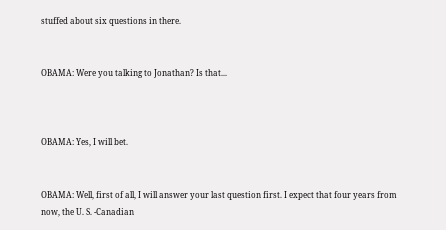stuffed about six questions in there.


OBAMA: Were you talking to Jonathan? Is that...



OBAMA: Yes, I will bet.


OBAMA: Well, first of all, I will answer your last question first. I expect that four years from now, the U. S. -Canadian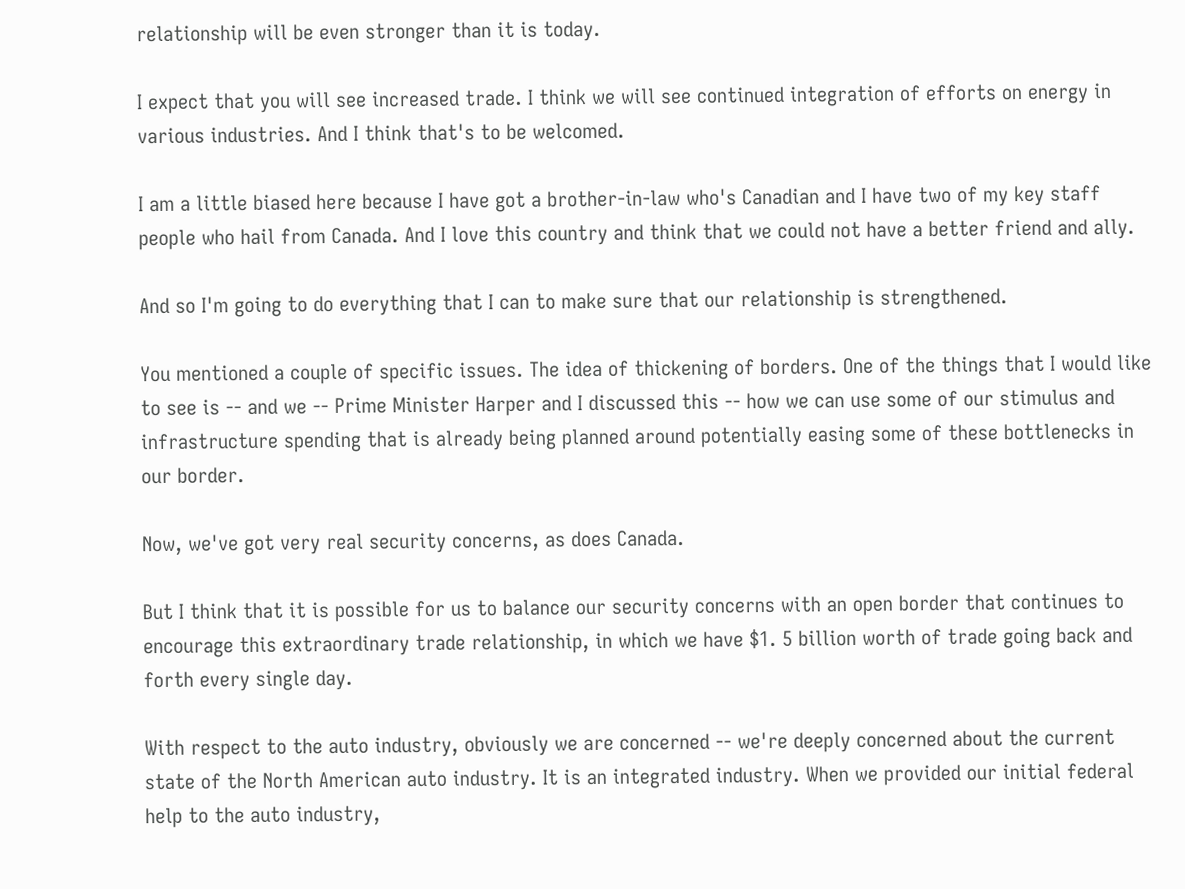relationship will be even stronger than it is today.

I expect that you will see increased trade. I think we will see continued integration of efforts on energy in various industries. And I think that's to be welcomed.

I am a little biased here because I have got a brother-in-law who's Canadian and I have two of my key staff people who hail from Canada. And I love this country and think that we could not have a better friend and ally.

And so I'm going to do everything that I can to make sure that our relationship is strengthened.

You mentioned a couple of specific issues. The idea of thickening of borders. One of the things that I would like to see is -- and we -- Prime Minister Harper and I discussed this -- how we can use some of our stimulus and infrastructure spending that is already being planned around potentially easing some of these bottlenecks in our border.

Now, we've got very real security concerns, as does Canada.

But I think that it is possible for us to balance our security concerns with an open border that continues to encourage this extraordinary trade relationship, in which we have $1. 5 billion worth of trade going back and forth every single day.

With respect to the auto industry, obviously we are concerned -- we're deeply concerned about the current state of the North American auto industry. It is an integrated industry. When we provided our initial federal help to the auto industry,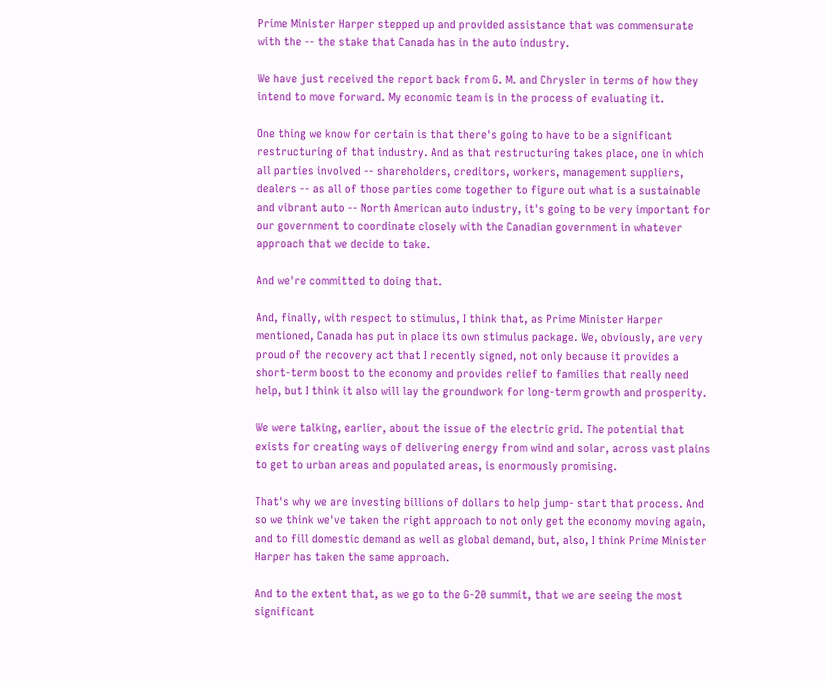Prime Minister Harper stepped up and provided assistance that was commensurate with the -- the stake that Canada has in the auto industry.

We have just received the report back from G. M. and Chrysler in terms of how they intend to move forward. My economic team is in the process of evaluating it.

One thing we know for certain is that there's going to have to be a significant restructuring of that industry. And as that restructuring takes place, one in which all parties involved -- shareholders, creditors, workers, management suppliers, dealers -- as all of those parties come together to figure out what is a sustainable and vibrant auto -- North American auto industry, it's going to be very important for our government to coordinate closely with the Canadian government in whatever approach that we decide to take.

And we're committed to doing that.

And, finally, with respect to stimulus, I think that, as Prime Minister Harper mentioned, Canada has put in place its own stimulus package. We, obviously, are very proud of the recovery act that I recently signed, not only because it provides a short-term boost to the economy and provides relief to families that really need help, but I think it also will lay the groundwork for long-term growth and prosperity.

We were talking, earlier, about the issue of the electric grid. The potential that exists for creating ways of delivering energy from wind and solar, across vast plains to get to urban areas and populated areas, is enormously promising.

That's why we are investing billions of dollars to help jump- start that process. And so we think we've taken the right approach to not only get the economy moving again, and to fill domestic demand as well as global demand, but, also, I think Prime Minister Harper has taken the same approach.

And to the extent that, as we go to the G-20 summit, that we are seeing the most significant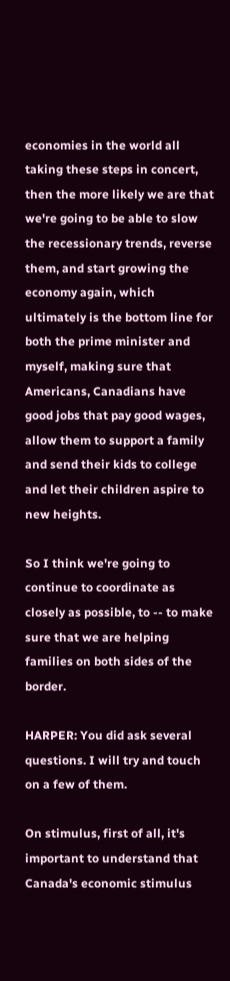economies in the world all taking these steps in concert, then the more likely we are that we're going to be able to slow the recessionary trends, reverse them, and start growing the economy again, which ultimately is the bottom line for both the prime minister and myself, making sure that Americans, Canadians have good jobs that pay good wages, allow them to support a family and send their kids to college and let their children aspire to new heights.

So I think we're going to continue to coordinate as closely as possible, to -- to make sure that we are helping families on both sides of the border.

HARPER: You did ask several questions. I will try and touch on a few of them.

On stimulus, first of all, it's important to understand that Canada's economic stimulus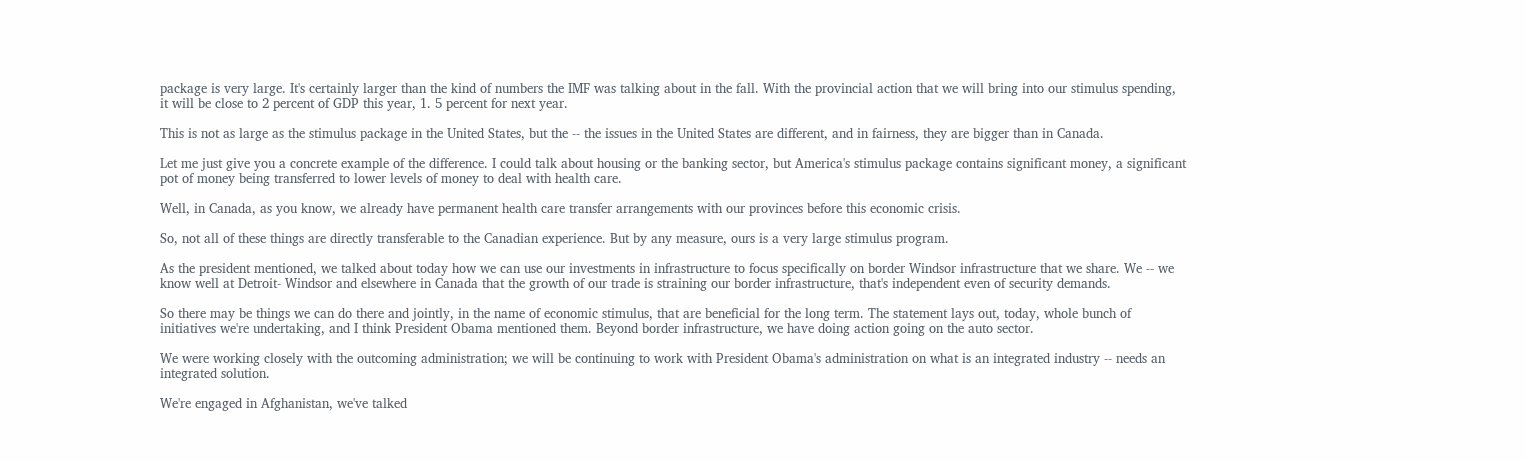package is very large. It's certainly larger than the kind of numbers the IMF was talking about in the fall. With the provincial action that we will bring into our stimulus spending, it will be close to 2 percent of GDP this year, 1. 5 percent for next year.

This is not as large as the stimulus package in the United States, but the -- the issues in the United States are different, and in fairness, they are bigger than in Canada.

Let me just give you a concrete example of the difference. I could talk about housing or the banking sector, but America's stimulus package contains significant money, a significant pot of money being transferred to lower levels of money to deal with health care.

Well, in Canada, as you know, we already have permanent health care transfer arrangements with our provinces before this economic crisis.

So, not all of these things are directly transferable to the Canadian experience. But by any measure, ours is a very large stimulus program.

As the president mentioned, we talked about today how we can use our investments in infrastructure to focus specifically on border Windsor infrastructure that we share. We -- we know well at Detroit- Windsor and elsewhere in Canada that the growth of our trade is straining our border infrastructure, that's independent even of security demands.

So there may be things we can do there and jointly, in the name of economic stimulus, that are beneficial for the long term. The statement lays out, today, whole bunch of initiatives we're undertaking, and I think President Obama mentioned them. Beyond border infrastructure, we have doing action going on the auto sector.

We were working closely with the outcoming administration; we will be continuing to work with President Obama's administration on what is an integrated industry -- needs an integrated solution.

We're engaged in Afghanistan, we've talked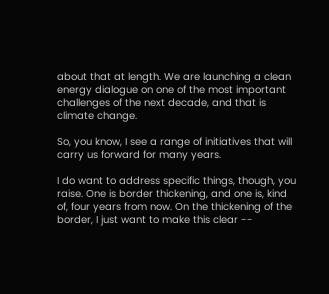about that at length. We are launching a clean energy dialogue on one of the most important challenges of the next decade, and that is climate change.

So, you know, I see a range of initiatives that will carry us forward for many years.

I do want to address specific things, though, you raise. One is border thickening, and one is, kind of, four years from now. On the thickening of the border, I just want to make this clear --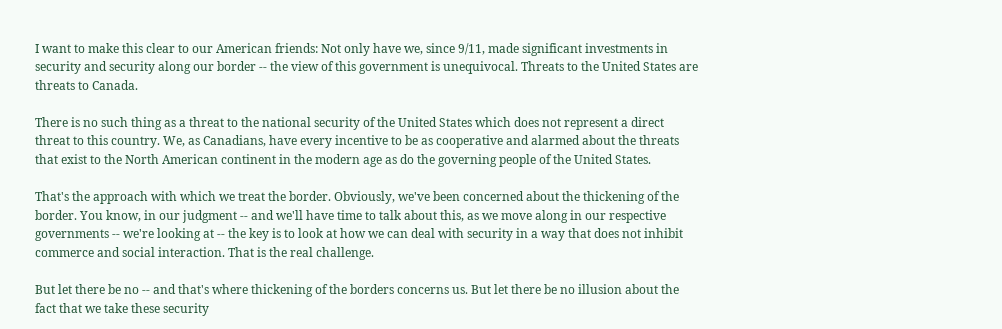I want to make this clear to our American friends: Not only have we, since 9/11, made significant investments in security and security along our border -- the view of this government is unequivocal. Threats to the United States are threats to Canada.

There is no such thing as a threat to the national security of the United States which does not represent a direct threat to this country. We, as Canadians, have every incentive to be as cooperative and alarmed about the threats that exist to the North American continent in the modern age as do the governing people of the United States.

That's the approach with which we treat the border. Obviously, we've been concerned about the thickening of the border. You know, in our judgment -- and we'll have time to talk about this, as we move along in our respective governments -- we're looking at -- the key is to look at how we can deal with security in a way that does not inhibit commerce and social interaction. That is the real challenge.

But let there be no -- and that's where thickening of the borders concerns us. But let there be no illusion about the fact that we take these security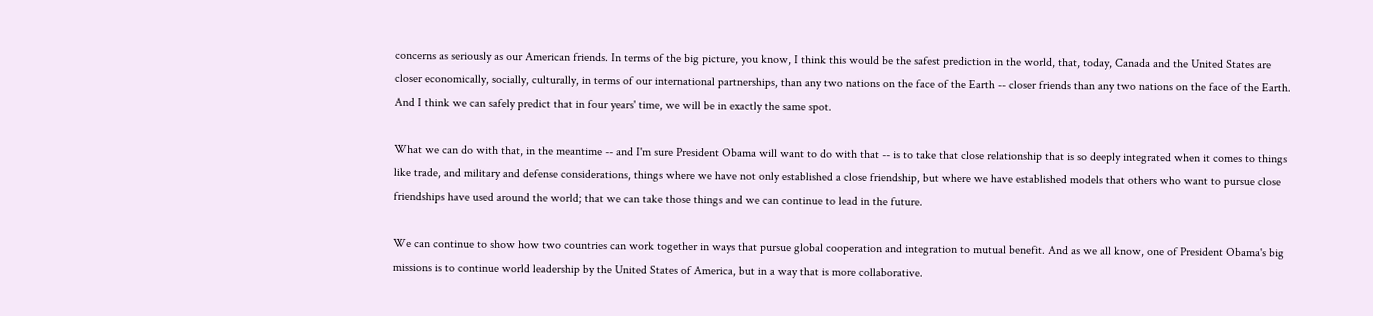concerns as seriously as our American friends. In terms of the big picture, you know, I think this would be the safest prediction in the world, that, today, Canada and the United States are closer economically, socially, culturally, in terms of our international partnerships, than any two nations on the face of the Earth -- closer friends than any two nations on the face of the Earth. And I think we can safely predict that in four years' time, we will be in exactly the same spot.

What we can do with that, in the meantime -- and I'm sure President Obama will want to do with that -- is to take that close relationship that is so deeply integrated when it comes to things like trade, and military and defense considerations, things where we have not only established a close friendship, but where we have established models that others who want to pursue close friendships have used around the world; that we can take those things and we can continue to lead in the future.

We can continue to show how two countries can work together in ways that pursue global cooperation and integration to mutual benefit. And as we all know, one of President Obama's big missions is to continue world leadership by the United States of America, but in a way that is more collaborative.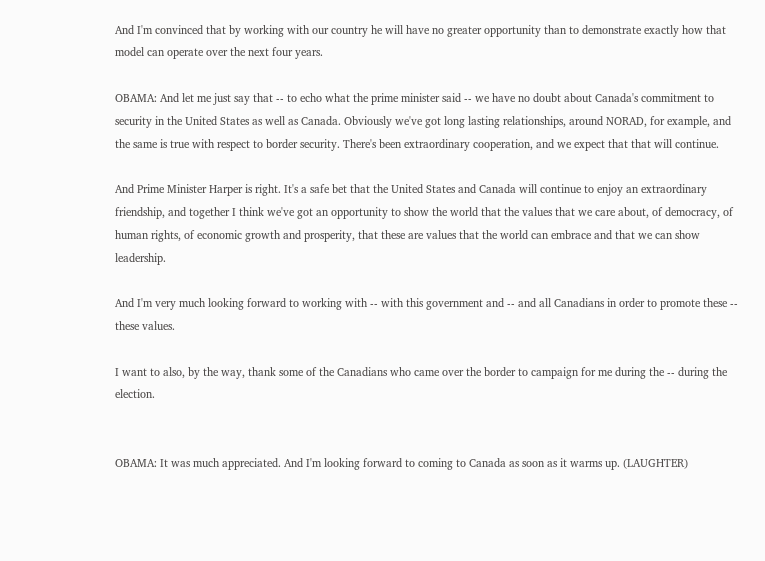And I'm convinced that by working with our country he will have no greater opportunity than to demonstrate exactly how that model can operate over the next four years.

OBAMA: And let me just say that -- to echo what the prime minister said -- we have no doubt about Canada's commitment to security in the United States as well as Canada. Obviously we've got long lasting relationships, around NORAD, for example, and the same is true with respect to border security. There's been extraordinary cooperation, and we expect that that will continue.

And Prime Minister Harper is right. It's a safe bet that the United States and Canada will continue to enjoy an extraordinary friendship, and together I think we've got an opportunity to show the world that the values that we care about, of democracy, of human rights, of economic growth and prosperity, that these are values that the world can embrace and that we can show leadership.

And I'm very much looking forward to working with -- with this government and -- and all Canadians in order to promote these -- these values.

I want to also, by the way, thank some of the Canadians who came over the border to campaign for me during the -- during the election.


OBAMA: It was much appreciated. And I'm looking forward to coming to Canada as soon as it warms up. (LAUGHTER)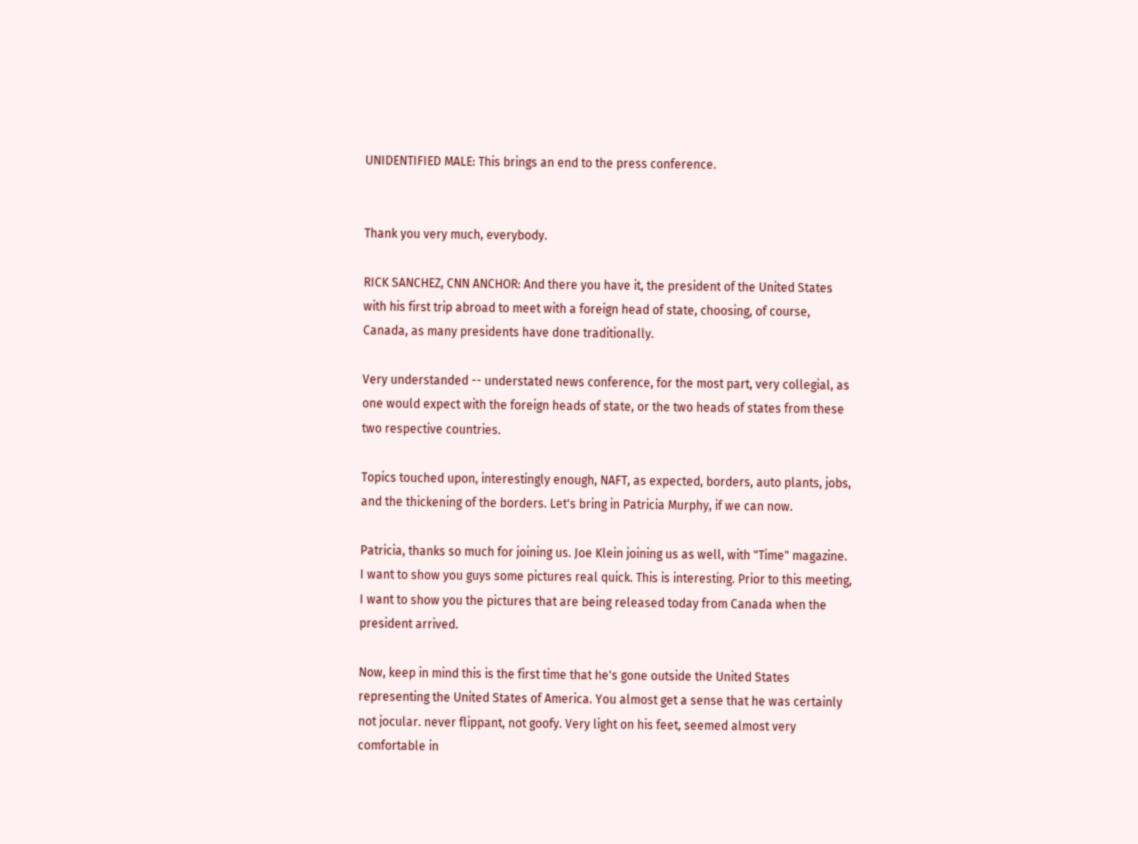UNIDENTIFIED MALE: This brings an end to the press conference.


Thank you very much, everybody.

RICK SANCHEZ, CNN ANCHOR: And there you have it, the president of the United States with his first trip abroad to meet with a foreign head of state, choosing, of course, Canada, as many presidents have done traditionally.

Very understanded -- understated news conference, for the most part, very collegial, as one would expect with the foreign heads of state, or the two heads of states from these two respective countries.

Topics touched upon, interestingly enough, NAFT, as expected, borders, auto plants, jobs, and the thickening of the borders. Let's bring in Patricia Murphy, if we can now.

Patricia, thanks so much for joining us. Joe Klein joining us as well, with "Time" magazine. I want to show you guys some pictures real quick. This is interesting. Prior to this meeting, I want to show you the pictures that are being released today from Canada when the president arrived.

Now, keep in mind this is the first time that he's gone outside the United States representing the United States of America. You almost get a sense that he was certainly not jocular. never flippant, not goofy. Very light on his feet, seemed almost very comfortable in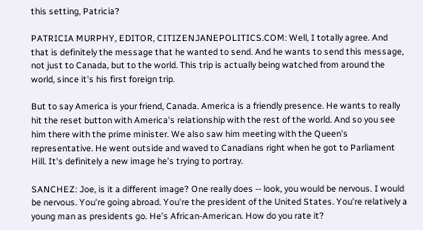this setting, Patricia?

PATRICIA MURPHY, EDITOR, CITIZENJANEPOLITICS.COM: Well, I totally agree. And that is definitely the message that he wanted to send. And he wants to send this message, not just to Canada, but to the world. This trip is actually being watched from around the world, since it's his first foreign trip.

But to say America is your friend, Canada. America is a friendly presence. He wants to really hit the reset button with America's relationship with the rest of the world. And so you see him there with the prime minister. We also saw him meeting with the Queen's representative. He went outside and waved to Canadians right when he got to Parliament Hill. It's definitely a new image he's trying to portray.

SANCHEZ: Joe, is it a different image? One really does -- look, you would be nervous. I would be nervous. You're going abroad. You're the president of the United States. You're relatively a young man as presidents go. He's African-American. How do you rate it?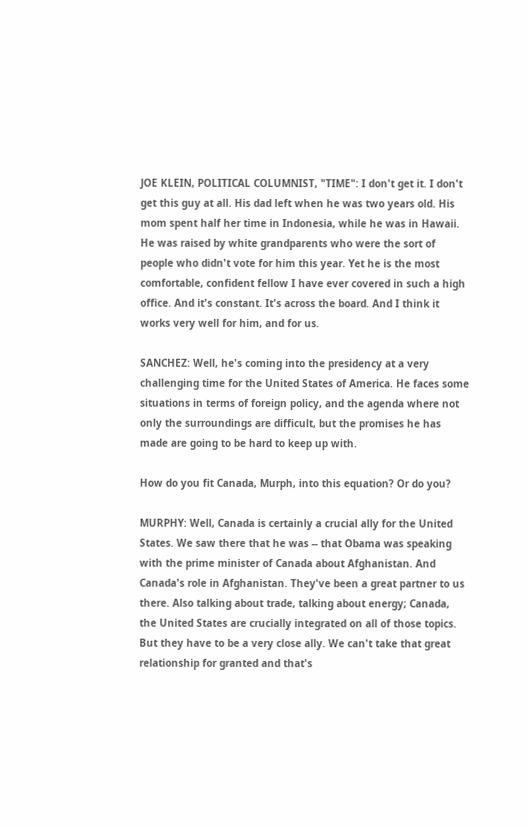JOE KLEIN, POLITICAL COLUMNIST, "TIME": I don't get it. I don't get this guy at all. His dad left when he was two years old. His mom spent half her time in Indonesia, while he was in Hawaii. He was raised by white grandparents who were the sort of people who didn't vote for him this year. Yet he is the most comfortable, confident fellow I have ever covered in such a high office. And it's constant. It's across the board. And I think it works very well for him, and for us.

SANCHEZ: Well, he's coming into the presidency at a very challenging time for the United States of America. He faces some situations in terms of foreign policy, and the agenda where not only the surroundings are difficult, but the promises he has made are going to be hard to keep up with.

How do you fit Canada, Murph, into this equation? Or do you?

MURPHY: Well, Canada is certainly a crucial ally for the United States. We saw there that he was -- that Obama was speaking with the prime minister of Canada about Afghanistan. And Canada's role in Afghanistan. They've been a great partner to us there. Also talking about trade, talking about energy; Canada, the United States are crucially integrated on all of those topics. But they have to be a very close ally. We can't take that great relationship for granted and that's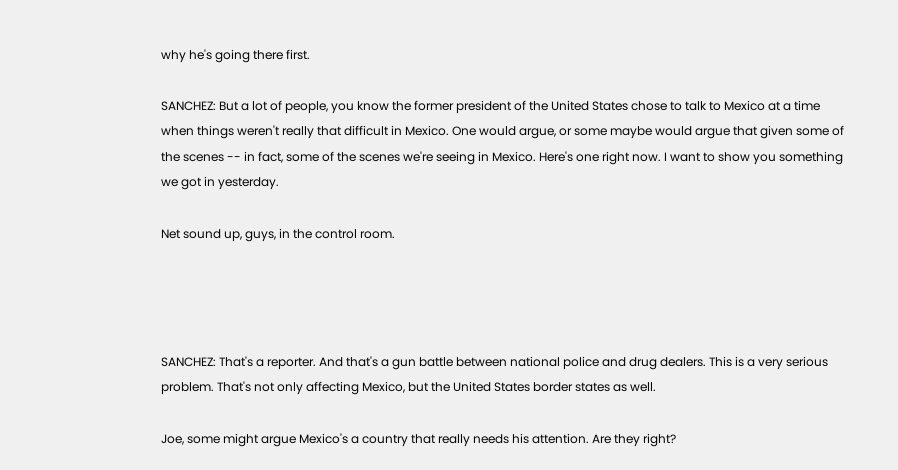why he's going there first.

SANCHEZ: But a lot of people, you know the former president of the United States chose to talk to Mexico at a time when things weren't really that difficult in Mexico. One would argue, or some maybe would argue that given some of the scenes -- in fact, some of the scenes we're seeing in Mexico. Here's one right now. I want to show you something we got in yesterday.

Net sound up, guys, in the control room.




SANCHEZ: That's a reporter. And that's a gun battle between national police and drug dealers. This is a very serious problem. That's not only affecting Mexico, but the United States border states as well.

Joe, some might argue Mexico's a country that really needs his attention. Are they right?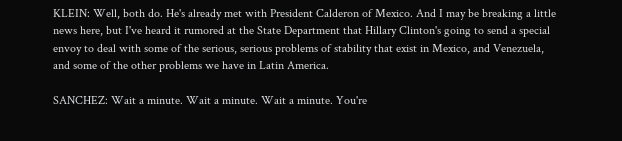KLEIN: Well, both do. He's already met with President Calderon of Mexico. And I may be breaking a little news here, but I've heard it rumored at the State Department that Hillary Clinton's going to send a special envoy to deal with some of the serious, serious problems of stability that exist in Mexico, and Venezuela, and some of the other problems we have in Latin America.

SANCHEZ: Wait a minute. Wait a minute. Wait a minute. You're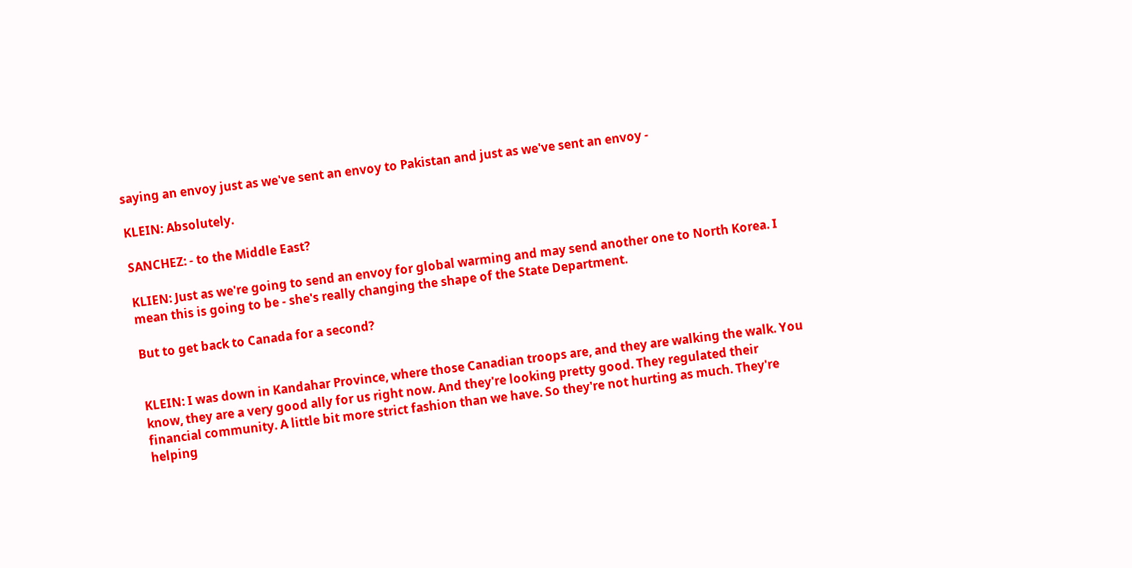saying an envoy just as we've sent an envoy to Pakistan and just as we've sent an envoy -

KLEIN: Absolutely.

SANCHEZ: - to the Middle East?

KLIEN: Just as we're going to send an envoy for global warming and may send another one to North Korea. I mean this is going to be - she's really changing the shape of the State Department.

But to get back to Canada for a second?


KLEIN: I was down in Kandahar Province, where those Canadian troops are, and they are walking the walk. You know, they are a very good ally for us right now. And they're looking pretty good. They regulated their financial community. A little bit more strict fashion than we have. So they're not hurting as much. They're helping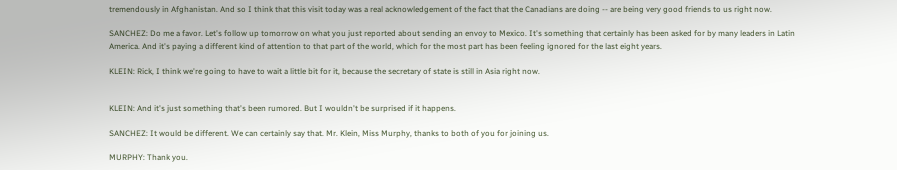tremendously in Afghanistan. And so I think that this visit today was a real acknowledgement of the fact that the Canadians are doing -- are being very good friends to us right now.

SANCHEZ: Do me a favor. Let's follow up tomorrow on what you just reported about sending an envoy to Mexico. It's something that certainly has been asked for by many leaders in Latin America. And it's paying a different kind of attention to that part of the world, which for the most part has been feeling ignored for the last eight years.

KLEIN: Rick, I think we're going to have to wait a little bit for it, because the secretary of state is still in Asia right now.


KLEIN: And it's just something that's been rumored. But I wouldn't be surprised if it happens.

SANCHEZ: It would be different. We can certainly say that. Mr. Klein, Miss Murphy, thanks to both of you for joining us.

MURPHY: Thank you.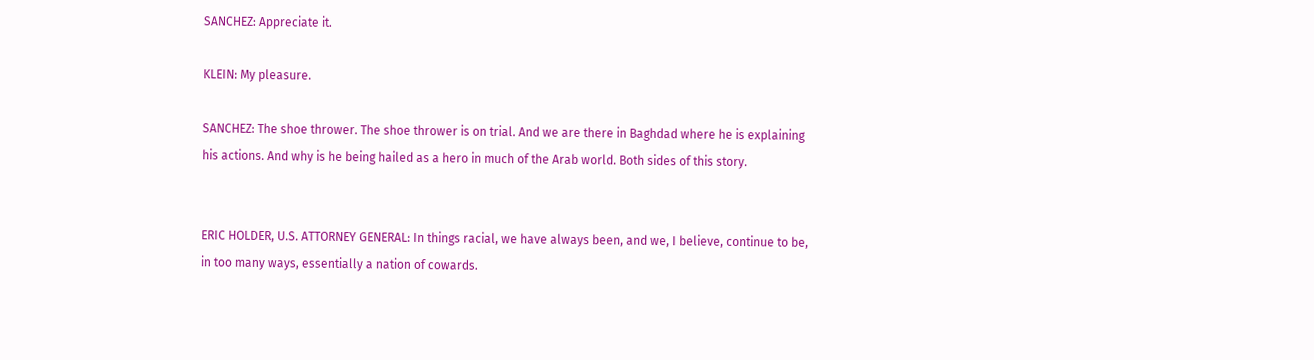SANCHEZ: Appreciate it.

KLEIN: My pleasure.

SANCHEZ: The shoe thrower. The shoe thrower is on trial. And we are there in Baghdad where he is explaining his actions. And why is he being hailed as a hero in much of the Arab world. Both sides of this story.


ERIC HOLDER, U.S. ATTORNEY GENERAL: In things racial, we have always been, and we, I believe, continue to be, in too many ways, essentially a nation of cowards.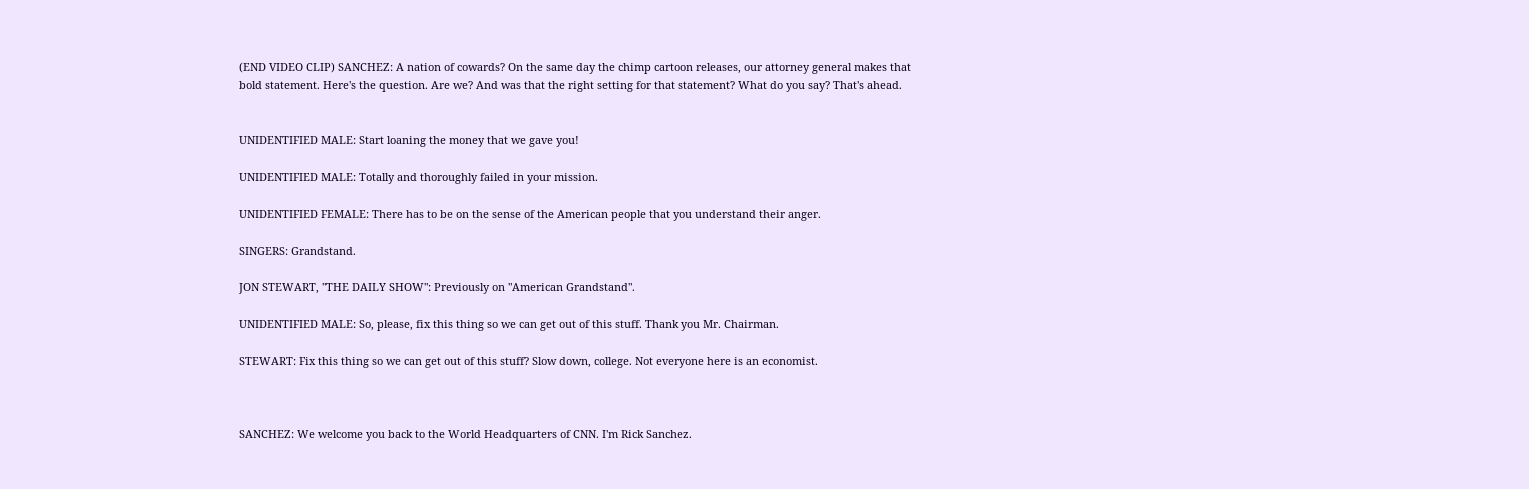(END VIDEO CLIP) SANCHEZ: A nation of cowards? On the same day the chimp cartoon releases, our attorney general makes that bold statement. Here's the question. Are we? And was that the right setting for that statement? What do you say? That's ahead.


UNIDENTIFIED MALE: Start loaning the money that we gave you!

UNIDENTIFIED MALE: Totally and thoroughly failed in your mission.

UNIDENTIFIED FEMALE: There has to be on the sense of the American people that you understand their anger.

SINGERS: Grandstand.

JON STEWART, "THE DAILY SHOW": Previously on "American Grandstand".

UNIDENTIFIED MALE: So, please, fix this thing so we can get out of this stuff. Thank you Mr. Chairman.

STEWART: Fix this thing so we can get out of this stuff? Slow down, college. Not everyone here is an economist.



SANCHEZ: We welcome you back to the World Headquarters of CNN. I'm Rick Sanchez.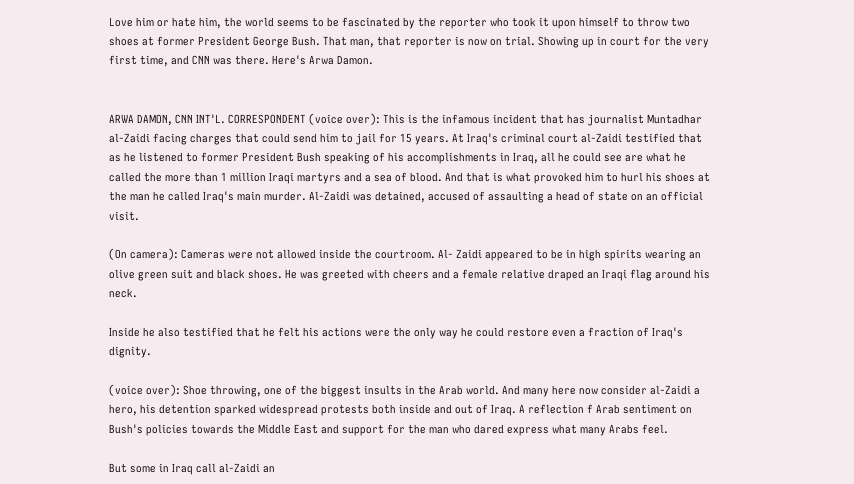Love him or hate him, the world seems to be fascinated by the reporter who took it upon himself to throw two shoes at former President George Bush. That man, that reporter is now on trial. Showing up in court for the very first time, and CNN was there. Here's Arwa Damon.


ARWA DAMON, CNN INT'L. CORRESPONDENT (voice over): This is the infamous incident that has journalist Muntadhar al-Zaidi facing charges that could send him to jail for 15 years. At Iraq's criminal court al-Zaidi testified that as he listened to former President Bush speaking of his accomplishments in Iraq, all he could see are what he called the more than 1 million Iraqi martyrs and a sea of blood. And that is what provoked him to hurl his shoes at the man he called Iraq's main murder. Al-Zaidi was detained, accused of assaulting a head of state on an official visit.

(On camera): Cameras were not allowed inside the courtroom. Al- Zaidi appeared to be in high spirits wearing an olive green suit and black shoes. He was greeted with cheers and a female relative draped an Iraqi flag around his neck.

Inside he also testified that he felt his actions were the only way he could restore even a fraction of Iraq's dignity.

(voice over): Shoe throwing, one of the biggest insults in the Arab world. And many here now consider al-Zaidi a hero, his detention sparked widespread protests both inside and out of Iraq. A reflection f Arab sentiment on Bush's policies towards the Middle East and support for the man who dared express what many Arabs feel.

But some in Iraq call al-Zaidi an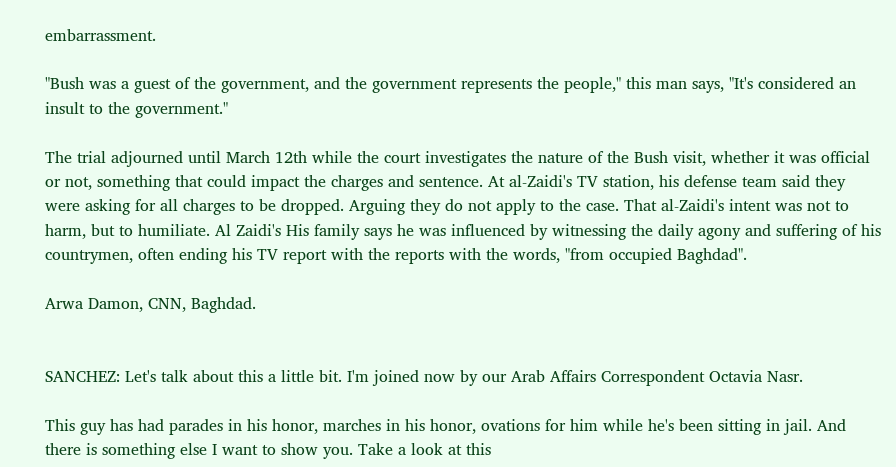embarrassment.

"Bush was a guest of the government, and the government represents the people," this man says, "It's considered an insult to the government."

The trial adjourned until March 12th while the court investigates the nature of the Bush visit, whether it was official or not, something that could impact the charges and sentence. At al-Zaidi's TV station, his defense team said they were asking for all charges to be dropped. Arguing they do not apply to the case. That al-Zaidi's intent was not to harm, but to humiliate. Al Zaidi's His family says he was influenced by witnessing the daily agony and suffering of his countrymen, often ending his TV report with the reports with the words, "from occupied Baghdad".

Arwa Damon, CNN, Baghdad.


SANCHEZ: Let's talk about this a little bit. I'm joined now by our Arab Affairs Correspondent Octavia Nasr.

This guy has had parades in his honor, marches in his honor, ovations for him while he's been sitting in jail. And there is something else I want to show you. Take a look at this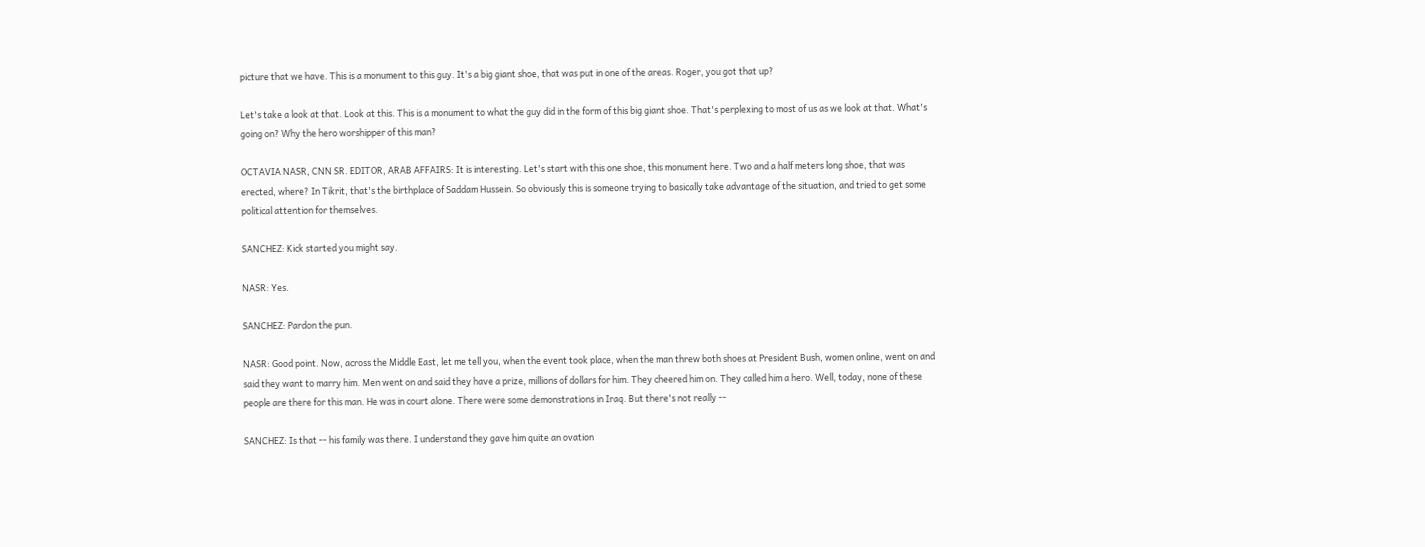picture that we have. This is a monument to this guy. It's a big giant shoe, that was put in one of the areas. Roger, you got that up?

Let's take a look at that. Look at this. This is a monument to what the guy did in the form of this big giant shoe. That's perplexing to most of us as we look at that. What's going on? Why the hero worshipper of this man?

OCTAVIA NASR, CNN SR. EDITOR, ARAB AFFAIRS: It is interesting. Let's start with this one shoe, this monument here. Two and a half meters long shoe, that was erected, where? In Tikrit, that's the birthplace of Saddam Hussein. So obviously this is someone trying to basically take advantage of the situation, and tried to get some political attention for themselves.

SANCHEZ: Kick started you might say.

NASR: Yes.

SANCHEZ: Pardon the pun.

NASR: Good point. Now, across the Middle East, let me tell you, when the event took place, when the man threw both shoes at President Bush, women online, went on and said they want to marry him. Men went on and said they have a prize, millions of dollars for him. They cheered him on. They called him a hero. Well, today, none of these people are there for this man. He was in court alone. There were some demonstrations in Iraq. But there's not really --

SANCHEZ: Is that -- his family was there. I understand they gave him quite an ovation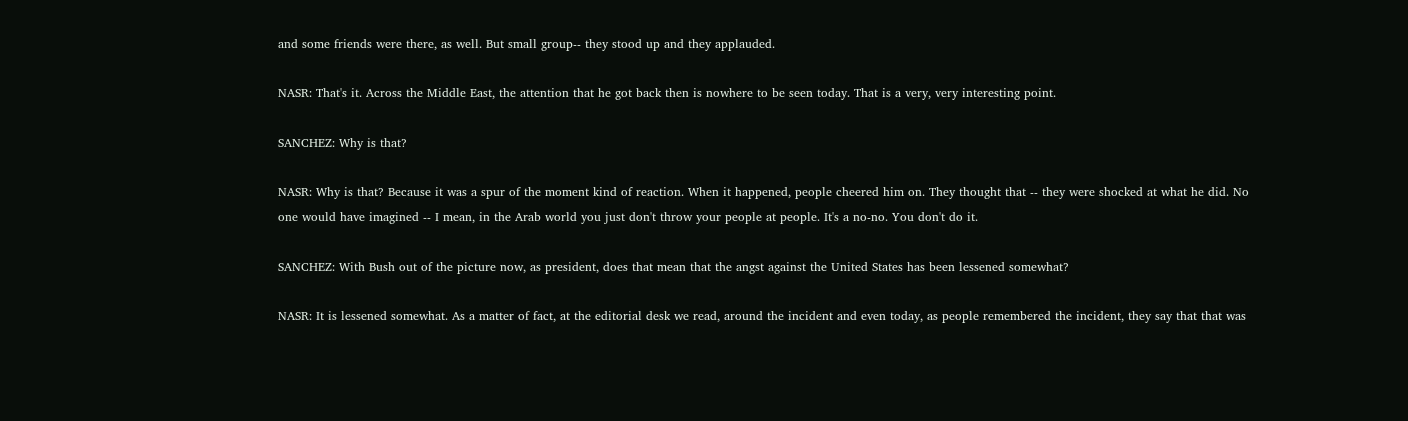and some friends were there, as well. But small group-- they stood up and they applauded.

NASR: That's it. Across the Middle East, the attention that he got back then is nowhere to be seen today. That is a very, very interesting point.

SANCHEZ: Why is that?

NASR: Why is that? Because it was a spur of the moment kind of reaction. When it happened, people cheered him on. They thought that -- they were shocked at what he did. No one would have imagined -- I mean, in the Arab world you just don't throw your people at people. It's a no-no. You don't do it.

SANCHEZ: With Bush out of the picture now, as president, does that mean that the angst against the United States has been lessened somewhat?

NASR: It is lessened somewhat. As a matter of fact, at the editorial desk we read, around the incident and even today, as people remembered the incident, they say that that was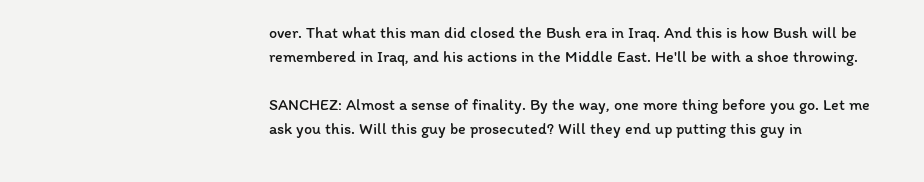over. That what this man did closed the Bush era in Iraq. And this is how Bush will be remembered in Iraq, and his actions in the Middle East. He'll be with a shoe throwing.

SANCHEZ: Almost a sense of finality. By the way, one more thing before you go. Let me ask you this. Will this guy be prosecuted? Will they end up putting this guy in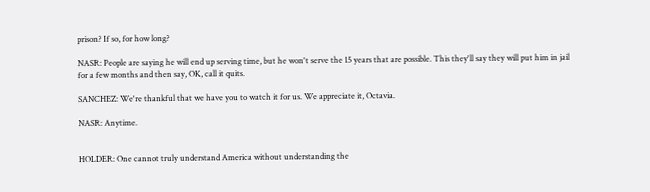prison? If so, for how long?

NASR: People are saying he will end up serving time, but he won't serve the 15 years that are possible. This they'll say they will put him in jail for a few months and then say, OK, call it quits.

SANCHEZ: We're thankful that we have you to watch it for us. We appreciate it, Octavia.

NASR: Anytime.


HOLDER: One cannot truly understand America without understanding the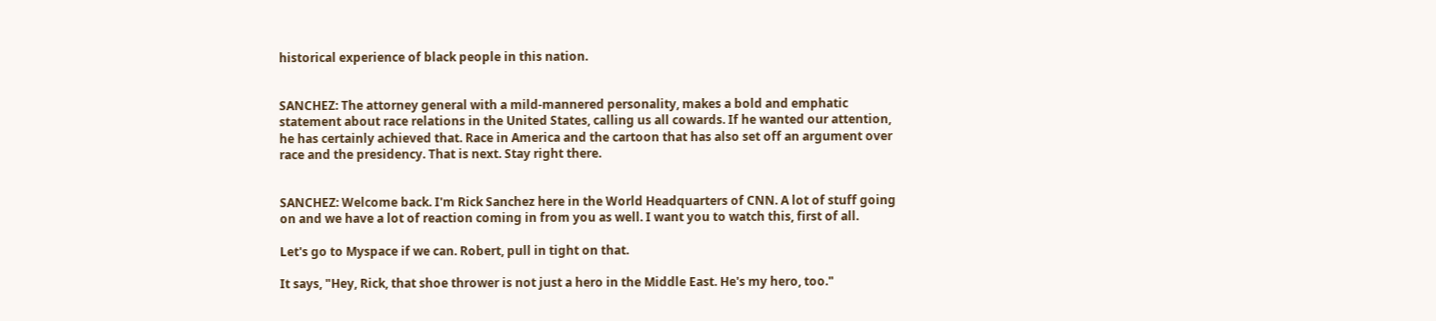historical experience of black people in this nation.


SANCHEZ: The attorney general with a mild-mannered personality, makes a bold and emphatic statement about race relations in the United States, calling us all cowards. If he wanted our attention, he has certainly achieved that. Race in America and the cartoon that has also set off an argument over race and the presidency. That is next. Stay right there.


SANCHEZ: Welcome back. I'm Rick Sanchez here in the World Headquarters of CNN. A lot of stuff going on and we have a lot of reaction coming in from you as well. I want you to watch this, first of all.

Let's go to Myspace if we can. Robert, pull in tight on that.

It says, "Hey, Rick, that shoe thrower is not just a hero in the Middle East. He's my hero, too."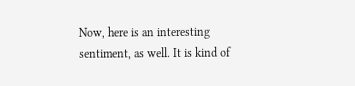Now, here is an interesting sentiment, as well. It is kind of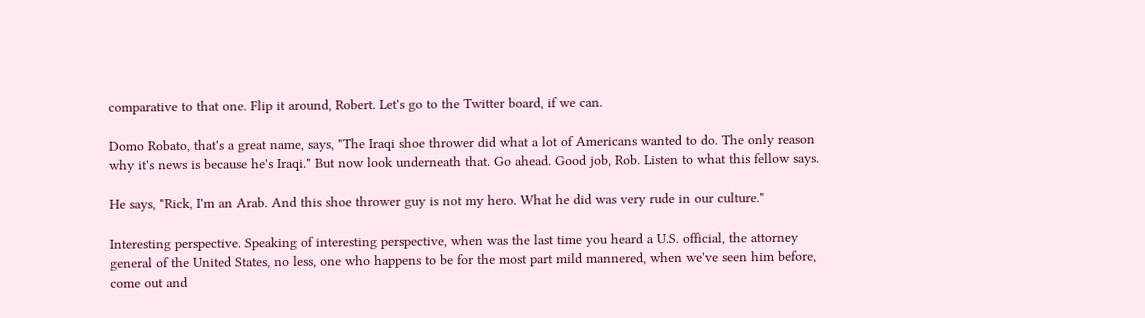comparative to that one. Flip it around, Robert. Let's go to the Twitter board, if we can.

Domo Robato, that's a great name, says, "The Iraqi shoe thrower did what a lot of Americans wanted to do. The only reason why it's news is because he's Iraqi." But now look underneath that. Go ahead. Good job, Rob. Listen to what this fellow says.

He says, "Rick, I'm an Arab. And this shoe thrower guy is not my hero. What he did was very rude in our culture."

Interesting perspective. Speaking of interesting perspective, when was the last time you heard a U.S. official, the attorney general of the United States, no less, one who happens to be for the most part mild mannered, when we've seen him before, come out and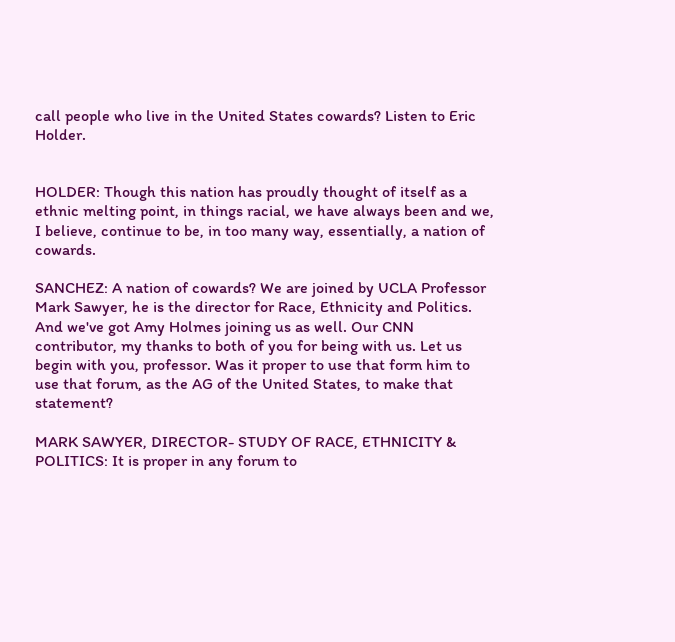call people who live in the United States cowards? Listen to Eric Holder.


HOLDER: Though this nation has proudly thought of itself as a ethnic melting point, in things racial, we have always been and we, I believe, continue to be, in too many way, essentially, a nation of cowards.

SANCHEZ: A nation of cowards? We are joined by UCLA Professor Mark Sawyer, he is the director for Race, Ethnicity and Politics. And we've got Amy Holmes joining us as well. Our CNN contributor, my thanks to both of you for being with us. Let us begin with you, professor. Was it proper to use that form him to use that forum, as the AG of the United States, to make that statement?

MARK SAWYER, DIRECTOR- STUDY OF RACE, ETHNICITY & POLITICS: It is proper in any forum to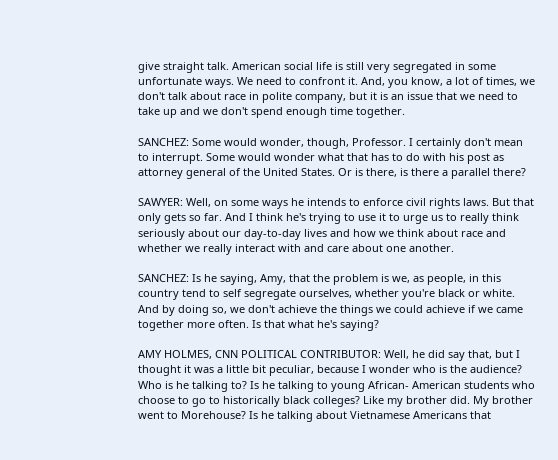give straight talk. American social life is still very segregated in some unfortunate ways. We need to confront it. And, you know, a lot of times, we don't talk about race in polite company, but it is an issue that we need to take up and we don't spend enough time together.

SANCHEZ: Some would wonder, though, Professor. I certainly don't mean to interrupt. Some would wonder what that has to do with his post as attorney general of the United States. Or is there, is there a parallel there?

SAWYER: Well, on some ways he intends to enforce civil rights laws. But that only gets so far. And I think he's trying to use it to urge us to really think seriously about our day-to-day lives and how we think about race and whether we really interact with and care about one another.

SANCHEZ: Is he saying, Amy, that the problem is we, as people, in this country tend to self segregate ourselves, whether you're black or white. And by doing so, we don't achieve the things we could achieve if we came together more often. Is that what he's saying?

AMY HOLMES, CNN POLITICAL CONTRIBUTOR: Well, he did say that, but I thought it was a little bit peculiar, because I wonder who is the audience? Who is he talking to? Is he talking to young African- American students who choose to go to historically black colleges? Like my brother did. My brother went to Morehouse? Is he talking about Vietnamese Americans that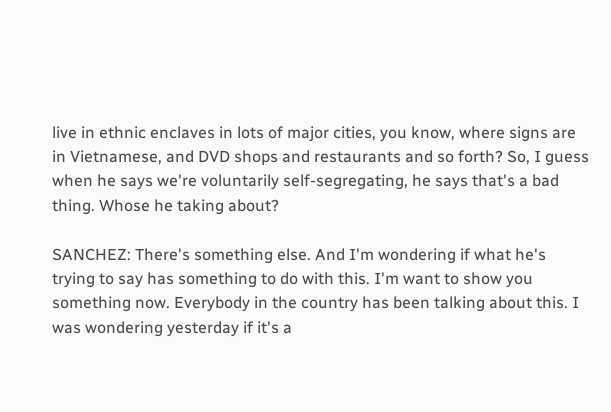live in ethnic enclaves in lots of major cities, you know, where signs are in Vietnamese, and DVD shops and restaurants and so forth? So, I guess when he says we're voluntarily self-segregating, he says that's a bad thing. Whose he taking about?

SANCHEZ: There's something else. And I'm wondering if what he's trying to say has something to do with this. I'm want to show you something now. Everybody in the country has been talking about this. I was wondering yesterday if it's a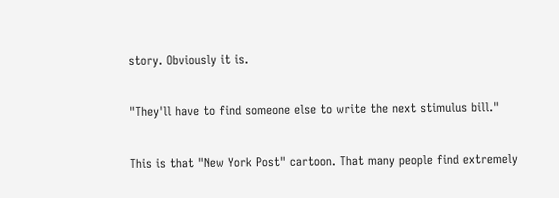story. Obviously it is.

"They'll have to find someone else to write the next stimulus bill."

This is that "New York Post" cartoon. That many people find extremely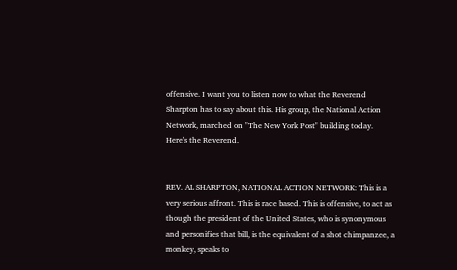offensive. I want you to listen now to what the Reverend Sharpton has to say about this. His group, the National Action Network, marched on "The New York Post" building today. Here's the Reverend.


REV. AL SHARPTON, NATIONAL ACTION NETWORK: This is a very serious affront. This is race based. This is offensive, to act as though the president of the United States, who is synonymous and personifies that bill, is the equivalent of a shot chimpanzee, a monkey, speaks to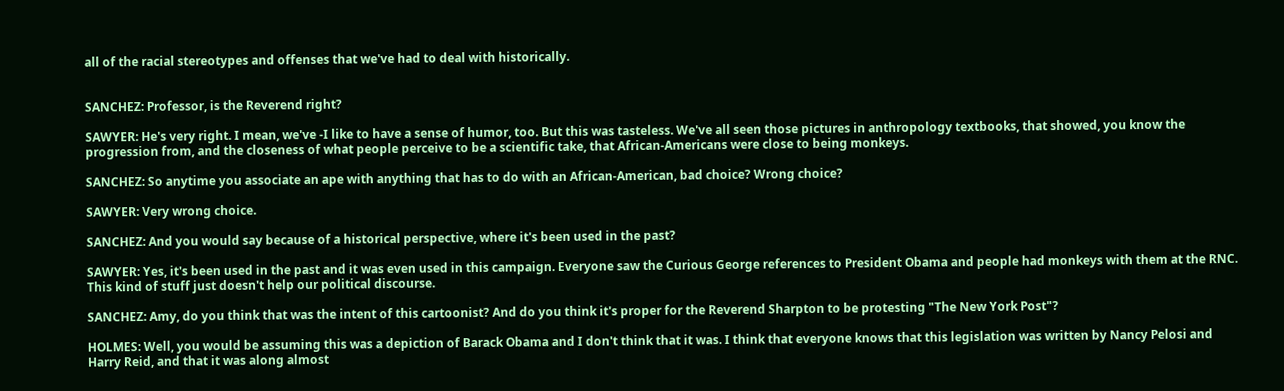all of the racial stereotypes and offenses that we've had to deal with historically.


SANCHEZ: Professor, is the Reverend right?

SAWYER: He's very right. I mean, we've -I like to have a sense of humor, too. But this was tasteless. We've all seen those pictures in anthropology textbooks, that showed, you know the progression from, and the closeness of what people perceive to be a scientific take, that African-Americans were close to being monkeys.

SANCHEZ: So anytime you associate an ape with anything that has to do with an African-American, bad choice? Wrong choice?

SAWYER: Very wrong choice.

SANCHEZ: And you would say because of a historical perspective, where it's been used in the past?

SAWYER: Yes, it's been used in the past and it was even used in this campaign. Everyone saw the Curious George references to President Obama and people had monkeys with them at the RNC. This kind of stuff just doesn't help our political discourse.

SANCHEZ: Amy, do you think that was the intent of this cartoonist? And do you think it's proper for the Reverend Sharpton to be protesting "The New York Post"?

HOLMES: Well, you would be assuming this was a depiction of Barack Obama and I don't think that it was. I think that everyone knows that this legislation was written by Nancy Pelosi and Harry Reid, and that it was along almost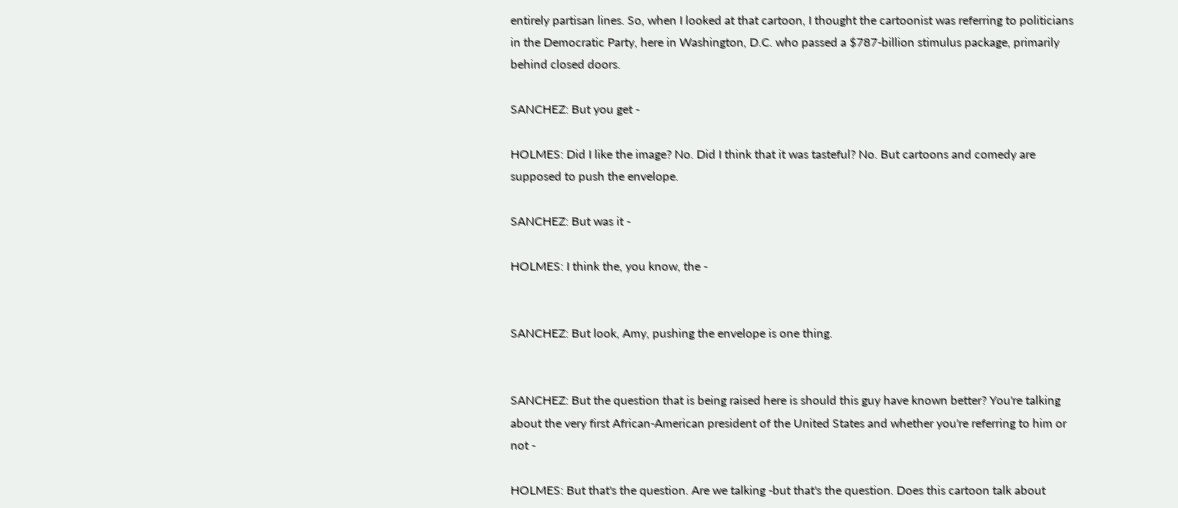entirely partisan lines. So, when I looked at that cartoon, I thought the cartoonist was referring to politicians in the Democratic Party, here in Washington, D.C. who passed a $787-billion stimulus package, primarily behind closed doors.

SANCHEZ: But you get -

HOLMES: Did I like the image? No. Did I think that it was tasteful? No. But cartoons and comedy are supposed to push the envelope.

SANCHEZ: But was it -

HOLMES: I think the, you know, the -


SANCHEZ: But look, Amy, pushing the envelope is one thing.


SANCHEZ: But the question that is being raised here is should this guy have known better? You're talking about the very first African-American president of the United States and whether you're referring to him or not -

HOLMES: But that's the question. Are we talking -but that's the question. Does this cartoon talk about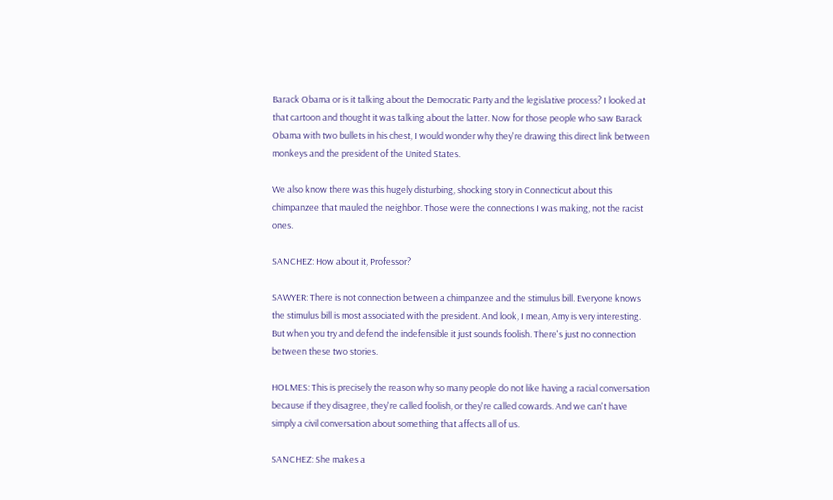Barack Obama or is it talking about the Democratic Party and the legislative process? I looked at that cartoon and thought it was talking about the latter. Now for those people who saw Barack Obama with two bullets in his chest, I would wonder why they're drawing this direct link between monkeys and the president of the United States.

We also know there was this hugely disturbing, shocking story in Connecticut about this chimpanzee that mauled the neighbor. Those were the connections I was making, not the racist ones.

SANCHEZ: How about it, Professor?

SAWYER: There is not connection between a chimpanzee and the stimulus bill. Everyone knows the stimulus bill is most associated with the president. And look, I mean, Amy is very interesting. But when you try and defend the indefensible it just sounds foolish. There's just no connection between these two stories.

HOLMES: This is precisely the reason why so many people do not like having a racial conversation because if they disagree, they're called foolish, or they're called cowards. And we can't have simply a civil conversation about something that affects all of us.

SANCHEZ: She makes a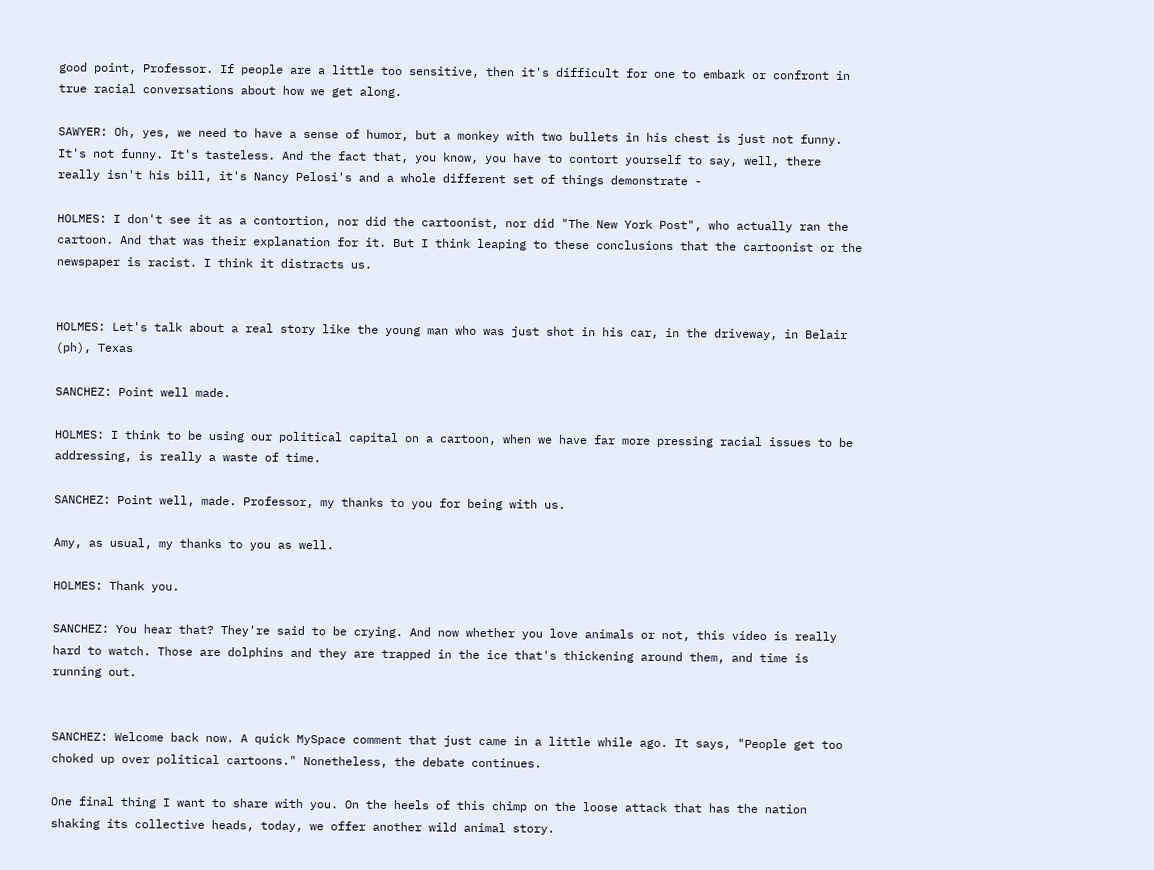good point, Professor. If people are a little too sensitive, then it's difficult for one to embark or confront in true racial conversations about how we get along.

SAWYER: Oh, yes, we need to have a sense of humor, but a monkey with two bullets in his chest is just not funny. It's not funny. It's tasteless. And the fact that, you know, you have to contort yourself to say, well, there really isn't his bill, it's Nancy Pelosi's and a whole different set of things demonstrate -

HOLMES: I don't see it as a contortion, nor did the cartoonist, nor did "The New York Post", who actually ran the cartoon. And that was their explanation for it. But I think leaping to these conclusions that the cartoonist or the newspaper is racist. I think it distracts us.


HOLMES: Let's talk about a real story like the young man who was just shot in his car, in the driveway, in Belair (ph), Texas

SANCHEZ: Point well made.

HOLMES: I think to be using our political capital on a cartoon, when we have far more pressing racial issues to be addressing, is really a waste of time.

SANCHEZ: Point well, made. Professor, my thanks to you for being with us.

Amy, as usual, my thanks to you as well.

HOLMES: Thank you.

SANCHEZ: You hear that? They're said to be crying. And now whether you love animals or not, this video is really hard to watch. Those are dolphins and they are trapped in the ice that's thickening around them, and time is running out.


SANCHEZ: Welcome back now. A quick MySpace comment that just came in a little while ago. It says, "People get too choked up over political cartoons." Nonetheless, the debate continues.

One final thing I want to share with you. On the heels of this chimp on the loose attack that has the nation shaking its collective heads, today, we offer another wild animal story.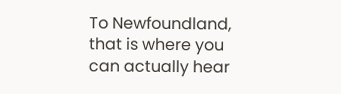To Newfoundland, that is where you can actually hear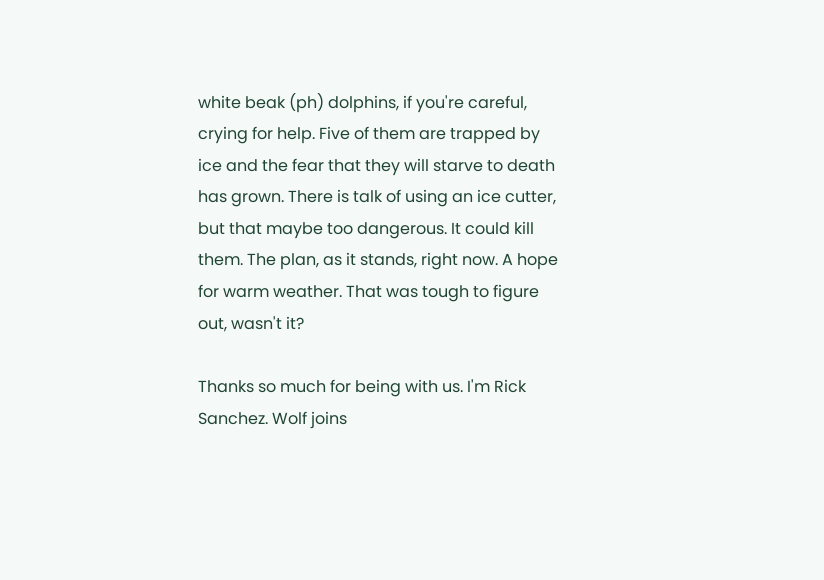white beak (ph) dolphins, if you're careful, crying for help. Five of them are trapped by ice and the fear that they will starve to death has grown. There is talk of using an ice cutter, but that maybe too dangerous. It could kill them. The plan, as it stands, right now. A hope for warm weather. That was tough to figure out, wasn't it?

Thanks so much for being with us. I'm Rick Sanchez. Wolf joins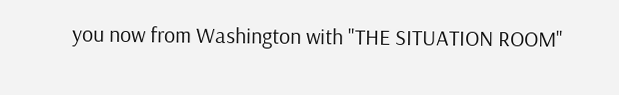you now from Washington with "THE SITUATION ROOM"